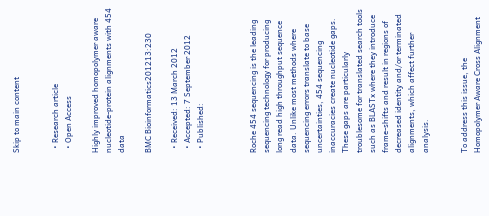Skip to main content


  • Research article
  • Open Access

Highly improved homopolymer aware nucleotide-protein alignments with 454 data

BMC Bioinformatics201213:230

  • Received: 13 March 2012
  • Accepted: 7 September 2012
  • Published:



Roche 454 sequencing is the leading sequencing technology for producing long read high throughput sequence data. Unlike most methods where sequencing errors translate to base uncertainties, 454 sequencing inaccuracies create nucleotide gaps. These gaps are particularly troublesome for translated search tools such as BLASTx where they introduce frame-shifts and result in regions of decreased identity and/or terminated alignments, which affect further analysis.


To address this issue, the Homopolymer Aware Cross Alignment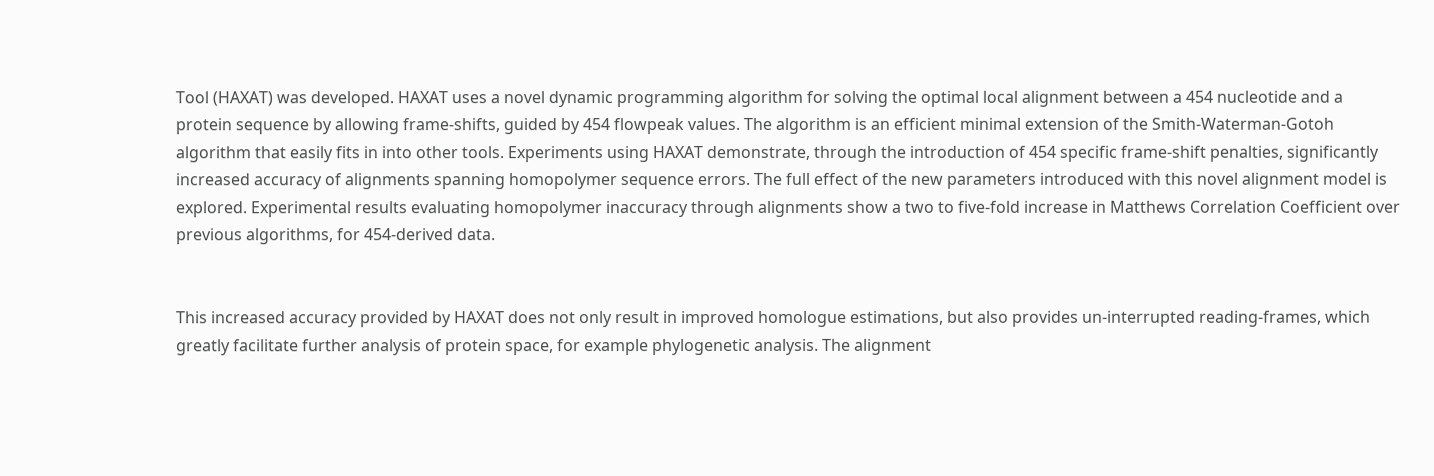Tool (HAXAT) was developed. HAXAT uses a novel dynamic programming algorithm for solving the optimal local alignment between a 454 nucleotide and a protein sequence by allowing frame-shifts, guided by 454 flowpeak values. The algorithm is an efficient minimal extension of the Smith-Waterman-Gotoh algorithm that easily fits in into other tools. Experiments using HAXAT demonstrate, through the introduction of 454 specific frame-shift penalties, significantly increased accuracy of alignments spanning homopolymer sequence errors. The full effect of the new parameters introduced with this novel alignment model is explored. Experimental results evaluating homopolymer inaccuracy through alignments show a two to five-fold increase in Matthews Correlation Coefficient over previous algorithms, for 454-derived data.


This increased accuracy provided by HAXAT does not only result in improved homologue estimations, but also provides un-interrupted reading-frames, which greatly facilitate further analysis of protein space, for example phylogenetic analysis. The alignment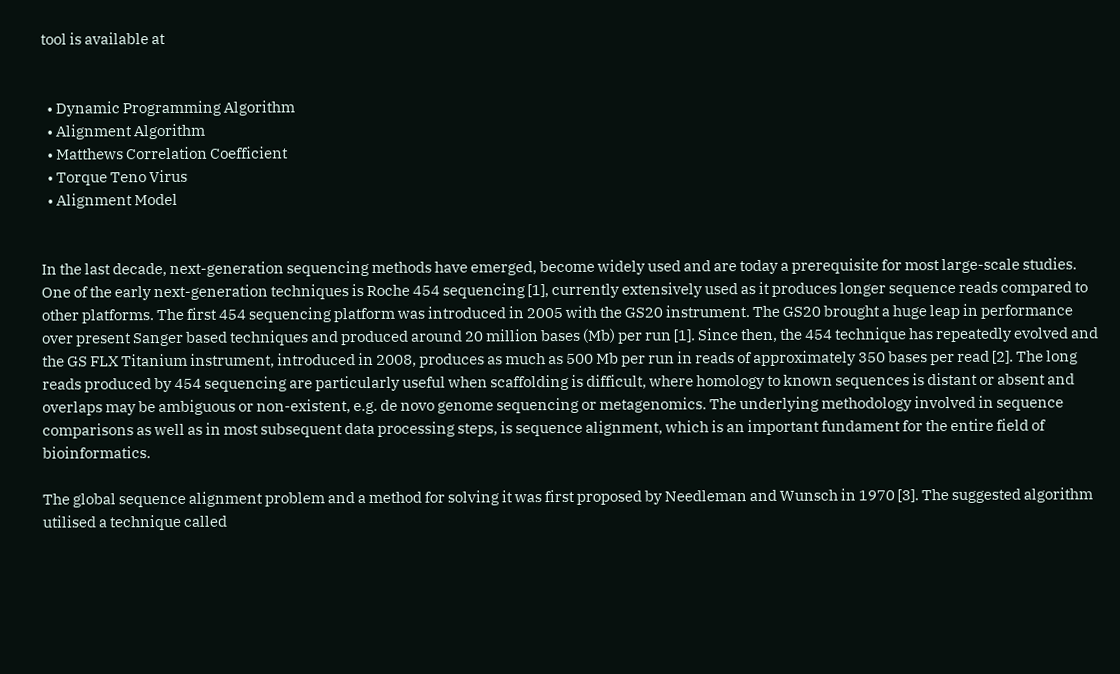tool is available at


  • Dynamic Programming Algorithm
  • Alignment Algorithm
  • Matthews Correlation Coefficient
  • Torque Teno Virus
  • Alignment Model


In the last decade, next-generation sequencing methods have emerged, become widely used and are today a prerequisite for most large-scale studies. One of the early next-generation techniques is Roche 454 sequencing [1], currently extensively used as it produces longer sequence reads compared to other platforms. The first 454 sequencing platform was introduced in 2005 with the GS20 instrument. The GS20 brought a huge leap in performance over present Sanger based techniques and produced around 20 million bases (Mb) per run [1]. Since then, the 454 technique has repeatedly evolved and the GS FLX Titanium instrument, introduced in 2008, produces as much as 500 Mb per run in reads of approximately 350 bases per read [2]. The long reads produced by 454 sequencing are particularly useful when scaffolding is difficult, where homology to known sequences is distant or absent and overlaps may be ambiguous or non-existent, e.g. de novo genome sequencing or metagenomics. The underlying methodology involved in sequence comparisons as well as in most subsequent data processing steps, is sequence alignment, which is an important fundament for the entire field of bioinformatics.

The global sequence alignment problem and a method for solving it was first proposed by Needleman and Wunsch in 1970 [3]. The suggested algorithm utilised a technique called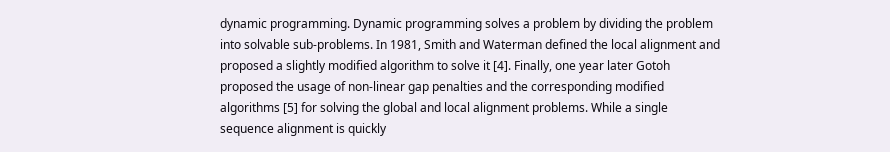dynamic programming. Dynamic programming solves a problem by dividing the problem into solvable sub-problems. In 1981, Smith and Waterman defined the local alignment and proposed a slightly modified algorithm to solve it [4]. Finally, one year later Gotoh proposed the usage of non-linear gap penalties and the corresponding modified algorithms [5] for solving the global and local alignment problems. While a single sequence alignment is quickly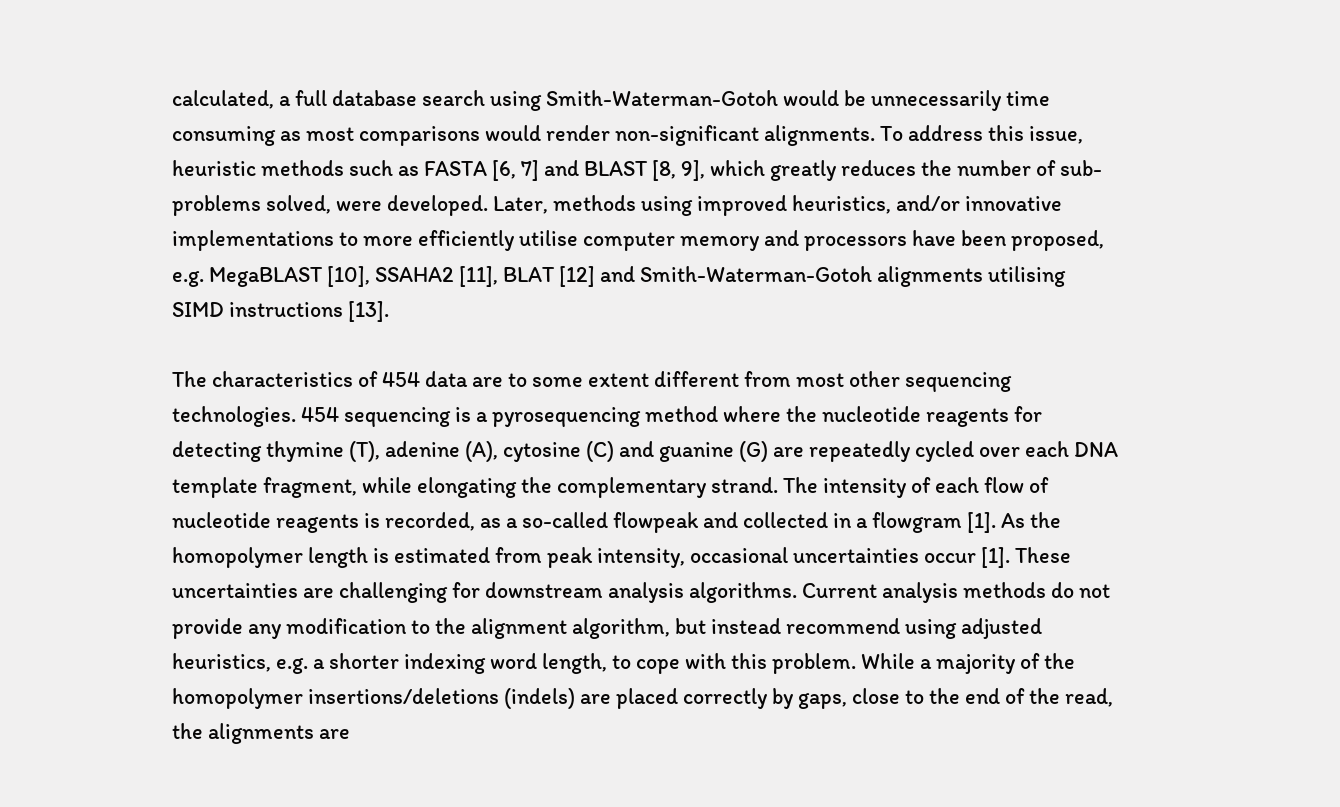calculated, a full database search using Smith-Waterman-Gotoh would be unnecessarily time consuming as most comparisons would render non-significant alignments. To address this issue, heuristic methods such as FASTA [6, 7] and BLAST [8, 9], which greatly reduces the number of sub-problems solved, were developed. Later, methods using improved heuristics, and/or innovative implementations to more efficiently utilise computer memory and processors have been proposed, e.g. MegaBLAST [10], SSAHA2 [11], BLAT [12] and Smith-Waterman-Gotoh alignments utilising SIMD instructions [13].

The characteristics of 454 data are to some extent different from most other sequencing technologies. 454 sequencing is a pyrosequencing method where the nucleotide reagents for detecting thymine (T), adenine (A), cytosine (C) and guanine (G) are repeatedly cycled over each DNA template fragment, while elongating the complementary strand. The intensity of each flow of nucleotide reagents is recorded, as a so-called flowpeak and collected in a flowgram [1]. As the homopolymer length is estimated from peak intensity, occasional uncertainties occur [1]. These uncertainties are challenging for downstream analysis algorithms. Current analysis methods do not provide any modification to the alignment algorithm, but instead recommend using adjusted heuristics, e.g. a shorter indexing word length, to cope with this problem. While a majority of the homopolymer insertions/deletions (indels) are placed correctly by gaps, close to the end of the read, the alignments are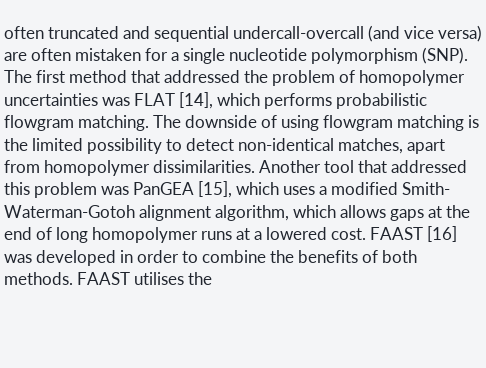often truncated and sequential undercall-overcall (and vice versa) are often mistaken for a single nucleotide polymorphism (SNP). The first method that addressed the problem of homopolymer uncertainties was FLAT [14], which performs probabilistic flowgram matching. The downside of using flowgram matching is the limited possibility to detect non-identical matches, apart from homopolymer dissimilarities. Another tool that addressed this problem was PanGEA [15], which uses a modified Smith-Waterman-Gotoh alignment algorithm, which allows gaps at the end of long homopolymer runs at a lowered cost. FAAST [16] was developed in order to combine the benefits of both methods. FAAST utilises the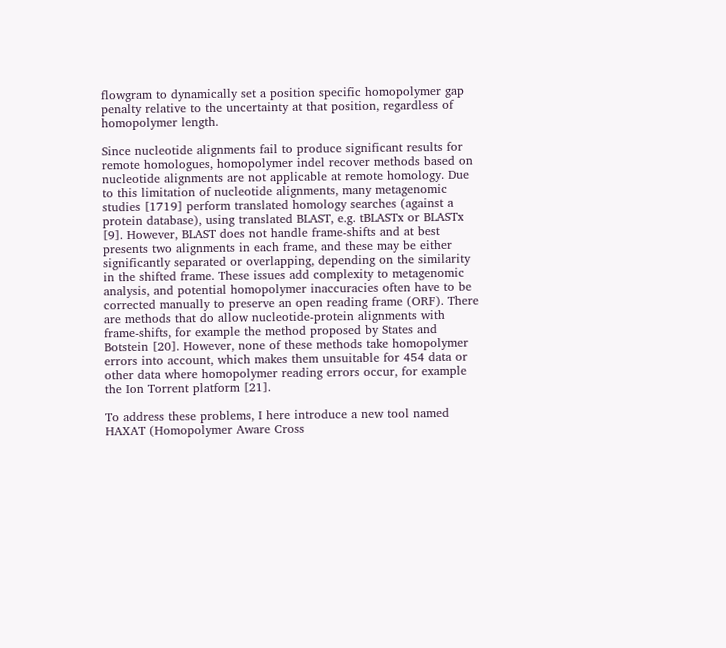flowgram to dynamically set a position specific homopolymer gap penalty relative to the uncertainty at that position, regardless of homopolymer length.

Since nucleotide alignments fail to produce significant results for remote homologues, homopolymer indel recover methods based on nucleotide alignments are not applicable at remote homology. Due to this limitation of nucleotide alignments, many metagenomic studies [1719] perform translated homology searches (against a protein database), using translated BLAST, e.g. tBLASTx or BLASTx [9]. However, BLAST does not handle frame-shifts and at best presents two alignments in each frame, and these may be either significantly separated or overlapping, depending on the similarity in the shifted frame. These issues add complexity to metagenomic analysis, and potential homopolymer inaccuracies often have to be corrected manually to preserve an open reading frame (ORF). There are methods that do allow nucleotide-protein alignments with frame-shifts, for example the method proposed by States and Botstein [20]. However, none of these methods take homopolymer errors into account, which makes them unsuitable for 454 data or other data where homopolymer reading errors occur, for example the Ion Torrent platform [21].

To address these problems, I here introduce a new tool named HAXAT (Homopolymer Aware Cross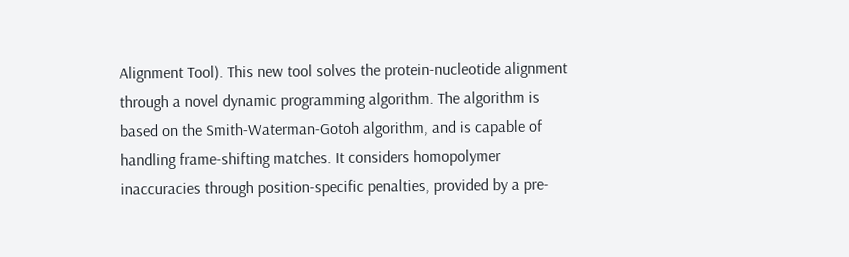Alignment Tool). This new tool solves the protein-nucleotide alignment through a novel dynamic programming algorithm. The algorithm is based on the Smith-Waterman-Gotoh algorithm, and is capable of handling frame-shifting matches. It considers homopolymer inaccuracies through position-specific penalties, provided by a pre-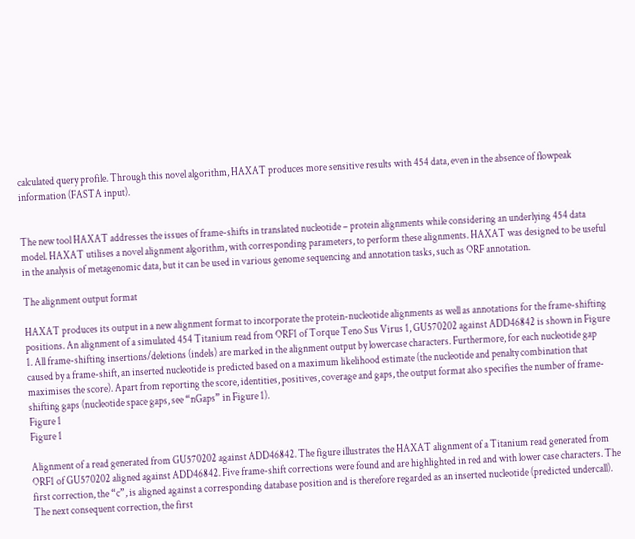calculated query profile. Through this novel algorithm, HAXAT produces more sensitive results with 454 data, even in the absence of flowpeak information (FASTA input).


The new tool HAXAT addresses the issues of frame-shifts in translated nucleotide – protein alignments while considering an underlying 454 data model. HAXAT utilises a novel alignment algorithm, with corresponding parameters, to perform these alignments. HAXAT was designed to be useful in the analysis of metagenomic data, but it can be used in various genome sequencing and annotation tasks, such as ORF annotation.

The alignment output format

HAXAT produces its output in a new alignment format to incorporate the protein-nucleotide alignments as well as annotations for the frame-shifting positions. An alignment of a simulated 454 Titanium read from ORF1 of Torque Teno Sus Virus 1, GU570202 against ADD46842 is shown in Figure 1. All frame-shifting insertions/deletions (indels) are marked in the alignment output by lowercase characters. Furthermore, for each nucleotide gap caused by a frame-shift, an inserted nucleotide is predicted based on a maximum likelihood estimate (the nucleotide and penalty combination that maximises the score). Apart from reporting the score, identities, positives, coverage and gaps, the output format also specifies the number of frame-shifting gaps (nucleotide space gaps, see “nGaps” in Figure 1).
Figure 1
Figure 1

Alignment of a read generated from GU570202 against ADD46842. The figure illustrates the HAXAT alignment of a Titanium read generated from ORF1 of GU570202 aligned against ADD46842. Five frame-shift corrections were found and are highlighted in red and with lower case characters. The first correction, the “c”, is aligned against a corresponding database position and is therefore regarded as an inserted nucleotide (predicted undercall). The next consequent correction, the first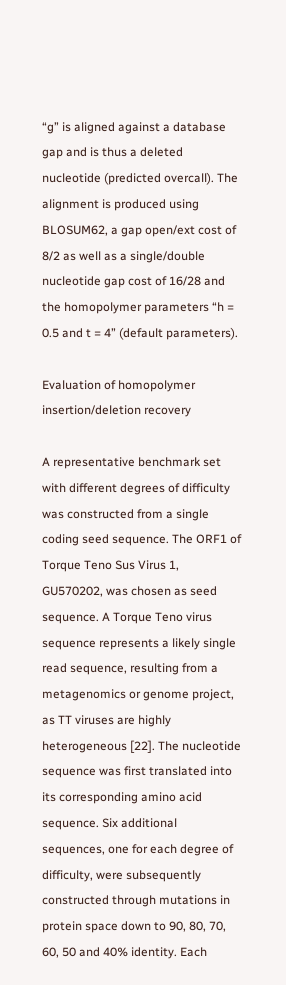“g” is aligned against a database gap and is thus a deleted nucleotide (predicted overcall). The alignment is produced using BLOSUM62, a gap open/ext cost of 8/2 as well as a single/double nucleotide gap cost of 16/28 and the homopolymer parameters “h = 0.5 and t = 4” (default parameters).

Evaluation of homopolymer insertion/deletion recovery

A representative benchmark set with different degrees of difficulty was constructed from a single coding seed sequence. The ORF1 of Torque Teno Sus Virus 1, GU570202, was chosen as seed sequence. A Torque Teno virus sequence represents a likely single read sequence, resulting from a metagenomics or genome project, as TT viruses are highly heterogeneous [22]. The nucleotide sequence was first translated into its corresponding amino acid sequence. Six additional sequences, one for each degree of difficulty, were subsequently constructed through mutations in protein space down to 90, 80, 70, 60, 50 and 40% identity. Each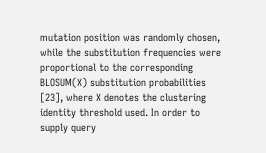mutation position was randomly chosen, while the substitution frequencies were proportional to the corresponding BLOSUM(X) substitution probabilities [23], where X denotes the clustering identity threshold used. In order to supply query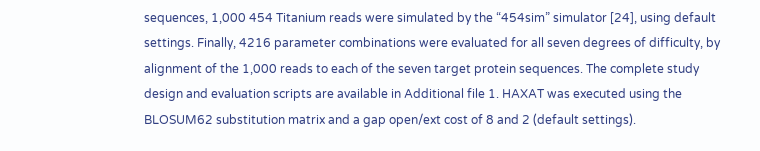sequences, 1,000 454 Titanium reads were simulated by the “454sim” simulator [24], using default settings. Finally, 4216 parameter combinations were evaluated for all seven degrees of difficulty, by alignment of the 1,000 reads to each of the seven target protein sequences. The complete study design and evaluation scripts are available in Additional file 1. HAXAT was executed using the BLOSUM62 substitution matrix and a gap open/ext cost of 8 and 2 (default settings).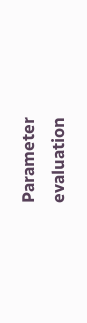Parameter evaluation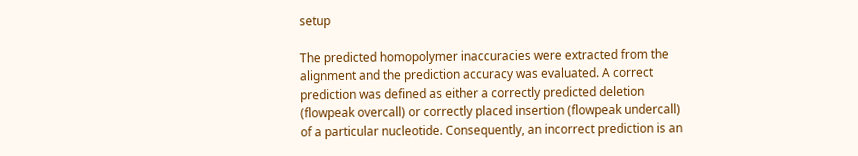setup

The predicted homopolymer inaccuracies were extracted from the alignment and the prediction accuracy was evaluated. A correct prediction was defined as either a correctly predicted deletion (flowpeak overcall) or correctly placed insertion (flowpeak undercall) of a particular nucleotide. Consequently, an incorrect prediction is an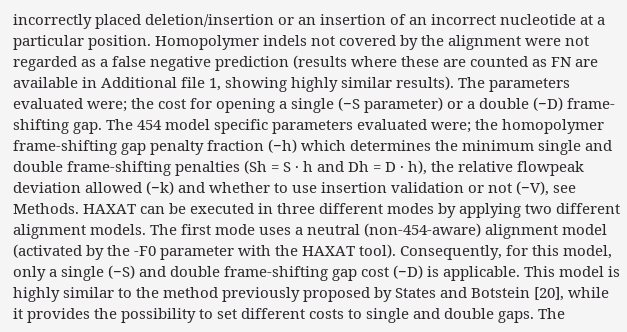incorrectly placed deletion/insertion or an insertion of an incorrect nucleotide at a particular position. Homopolymer indels not covered by the alignment were not regarded as a false negative prediction (results where these are counted as FN are available in Additional file 1, showing highly similar results). The parameters evaluated were; the cost for opening a single (−S parameter) or a double (−D) frame-shifting gap. The 454 model specific parameters evaluated were; the homopolymer frame-shifting gap penalty fraction (−h) which determines the minimum single and double frame-shifting penalties (Sh = S · h and Dh = D · h), the relative flowpeak deviation allowed (−k) and whether to use insertion validation or not (−V), see Methods. HAXAT can be executed in three different modes by applying two different alignment models. The first mode uses a neutral (non-454-aware) alignment model (activated by the -F0 parameter with the HAXAT tool). Consequently, for this model, only a single (−S) and double frame-shifting gap cost (−D) is applicable. This model is highly similar to the method previously proposed by States and Botstein [20], while it provides the possibility to set different costs to single and double gaps. The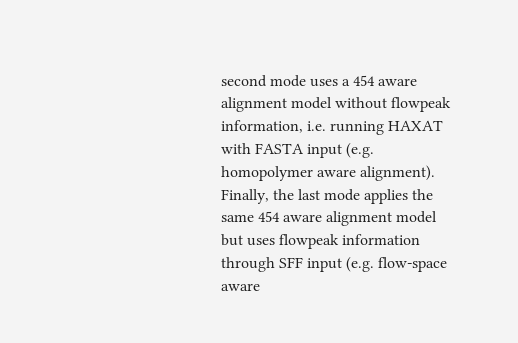second mode uses a 454 aware alignment model without flowpeak information, i.e. running HAXAT with FASTA input (e.g. homopolymer aware alignment). Finally, the last mode applies the same 454 aware alignment model but uses flowpeak information through SFF input (e.g. flow-space aware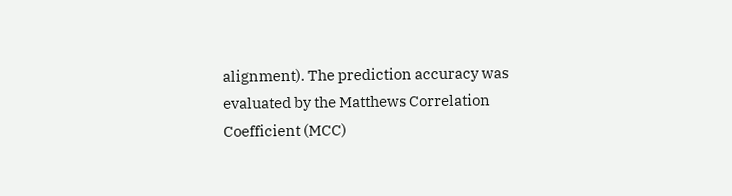alignment). The prediction accuracy was evaluated by the Matthews Correlation Coefficient (MCC)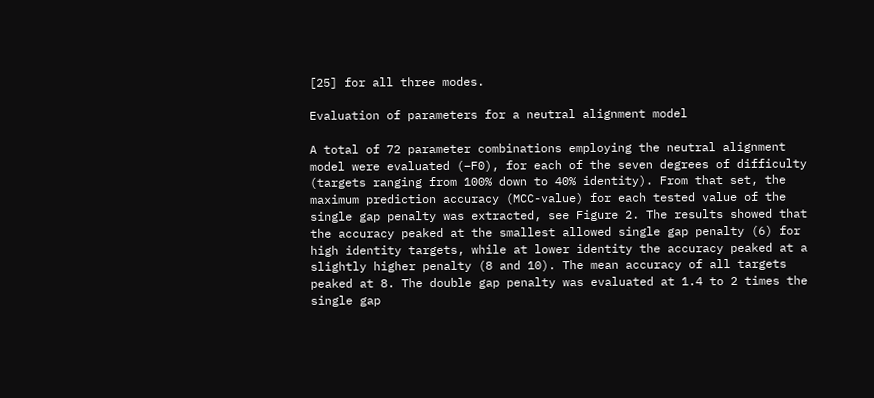[25] for all three modes.

Evaluation of parameters for a neutral alignment model

A total of 72 parameter combinations employing the neutral alignment model were evaluated (−F0), for each of the seven degrees of difficulty (targets ranging from 100% down to 40% identity). From that set, the maximum prediction accuracy (MCC-value) for each tested value of the single gap penalty was extracted, see Figure 2. The results showed that the accuracy peaked at the smallest allowed single gap penalty (6) for high identity targets, while at lower identity the accuracy peaked at a slightly higher penalty (8 and 10). The mean accuracy of all targets peaked at 8. The double gap penalty was evaluated at 1.4 to 2 times the single gap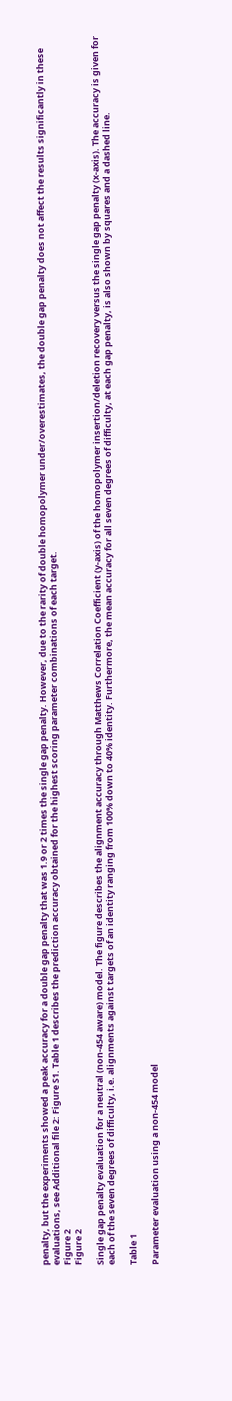penalty, but the experiments showed a peak accuracy for a double gap penalty that was 1.9 or 2 times the single gap penalty. However, due to the rarity of double homopolymer under/overestimates, the double gap penalty does not affect the results significantly in these evaluations, see Additional file 2: Figure S1. Table 1 describes the prediction accuracy obtained for the highest scoring parameter combinations of each target.
Figure 2
Figure 2

Single gap penalty evaluation for a neutral (non-454 aware) model. The figure describes the alignment accuracy through Matthews Correlation Coefficient (y-axis) of the homopolymer insertion/deletion recovery versus the single gap penalty (x-axis). The accuracy is given for each of the seven degrees of difficulty, i.e. alignments against targets of an identity ranging from 100% down to 40% identity. Furthermore, the mean accuracy for all seven degrees of difficulty, at each gap penalty, is also shown by squares and a dashed line.

Table 1

Parameter evaluation using a non-454 model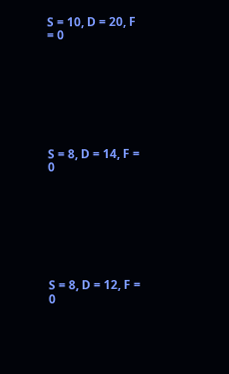S = 10, D = 20, F = 0








S = 8, D = 14, F = 0








S = 8, D = 12, F = 0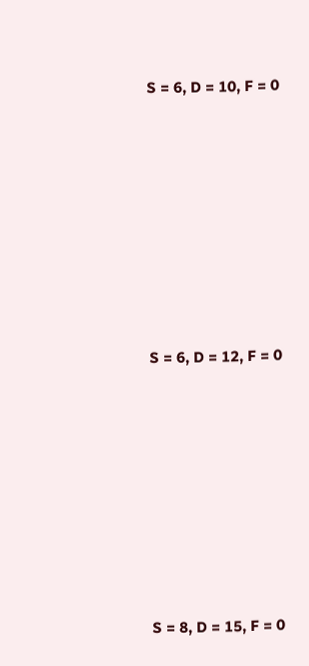S = 6, D = 10, F = 0








S = 6, D = 12, F = 0








S = 8, D = 15, F = 0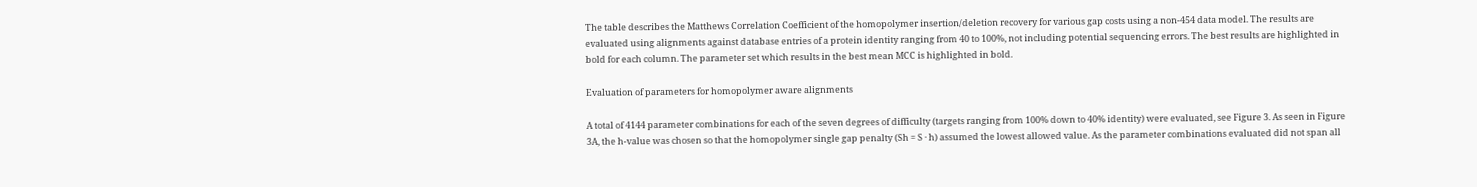The table describes the Matthews Correlation Coefficient of the homopolymer insertion/deletion recovery for various gap costs using a non-454 data model. The results are evaluated using alignments against database entries of a protein identity ranging from 40 to 100%, not including potential sequencing errors. The best results are highlighted in bold for each column. The parameter set which results in the best mean MCC is highlighted in bold.

Evaluation of parameters for homopolymer aware alignments

A total of 4144 parameter combinations for each of the seven degrees of difficulty (targets ranging from 100% down to 40% identity) were evaluated, see Figure 3. As seen in Figure 3A, the h-value was chosen so that the homopolymer single gap penalty (Sh = S · h) assumed the lowest allowed value. As the parameter combinations evaluated did not span all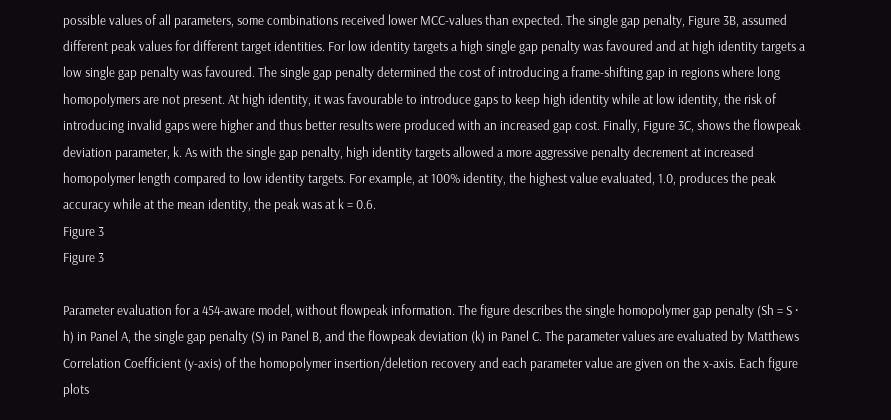possible values of all parameters, some combinations received lower MCC-values than expected. The single gap penalty, Figure 3B, assumed different peak values for different target identities. For low identity targets a high single gap penalty was favoured and at high identity targets a low single gap penalty was favoured. The single gap penalty determined the cost of introducing a frame-shifting gap in regions where long homopolymers are not present. At high identity, it was favourable to introduce gaps to keep high identity while at low identity, the risk of introducing invalid gaps were higher and thus better results were produced with an increased gap cost. Finally, Figure 3C, shows the flowpeak deviation parameter, k. As with the single gap penalty, high identity targets allowed a more aggressive penalty decrement at increased homopolymer length compared to low identity targets. For example, at 100% identity, the highest value evaluated, 1.0, produces the peak accuracy while at the mean identity, the peak was at k = 0.6.
Figure 3
Figure 3

Parameter evaluation for a 454-aware model, without flowpeak information. The figure describes the single homopolymer gap penalty (Sh = S · h) in Panel A, the single gap penalty (S) in Panel B, and the flowpeak deviation (k) in Panel C. The parameter values are evaluated by Matthews Correlation Coefficient (y-axis) of the homopolymer insertion/deletion recovery and each parameter value are given on the x-axis. Each figure plots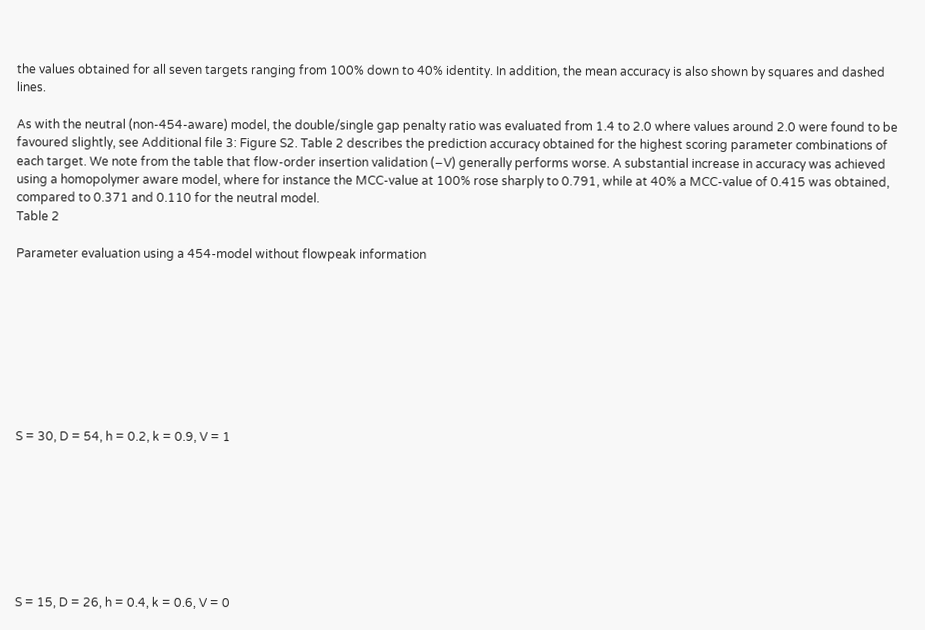the values obtained for all seven targets ranging from 100% down to 40% identity. In addition, the mean accuracy is also shown by squares and dashed lines.

As with the neutral (non-454-aware) model, the double/single gap penalty ratio was evaluated from 1.4 to 2.0 where values around 2.0 were found to be favoured slightly, see Additional file 3: Figure S2. Table 2 describes the prediction accuracy obtained for the highest scoring parameter combinations of each target. We note from the table that flow-order insertion validation (−V) generally performs worse. A substantial increase in accuracy was achieved using a homopolymer aware model, where for instance the MCC-value at 100% rose sharply to 0.791, while at 40% a MCC-value of 0.415 was obtained, compared to 0.371 and 0.110 for the neutral model.
Table 2

Parameter evaluation using a 454-model without flowpeak information









S = 30, D = 54, h = 0.2, k = 0.9, V = 1








S = 15, D = 26, h = 0.4, k = 0.6, V = 0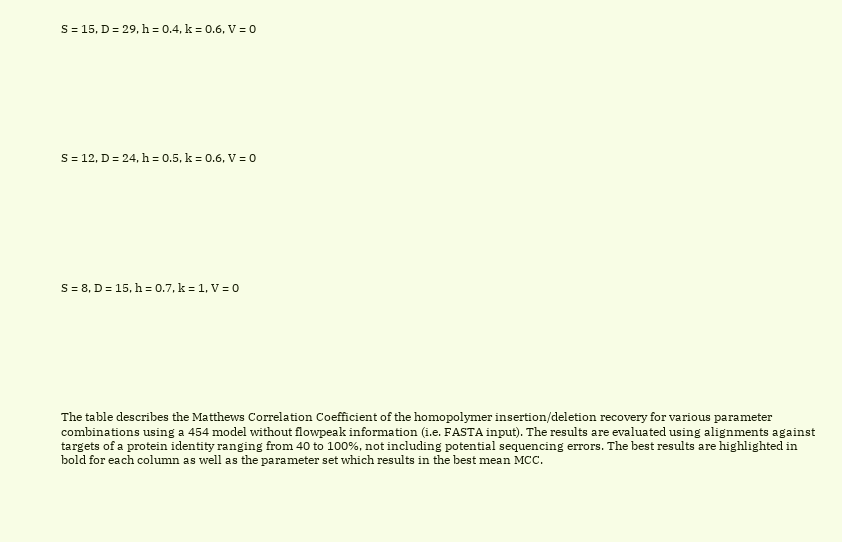S = 15, D = 29, h = 0.4, k = 0.6, V = 0








S = 12, D = 24, h = 0.5, k = 0.6, V = 0








S = 8, D = 15, h = 0.7, k = 1, V = 0








The table describes the Matthews Correlation Coefficient of the homopolymer insertion/deletion recovery for various parameter combinations using a 454 model without flowpeak information (i.e. FASTA input). The results are evaluated using alignments against targets of a protein identity ranging from 40 to 100%, not including potential sequencing errors. The best results are highlighted in bold for each column as well as the parameter set which results in the best mean MCC.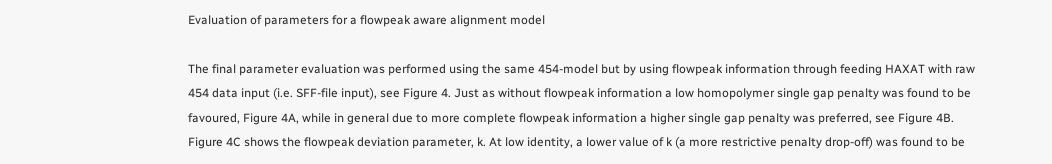Evaluation of parameters for a flowpeak aware alignment model

The final parameter evaluation was performed using the same 454-model but by using flowpeak information through feeding HAXAT with raw 454 data input (i.e. SFF-file input), see Figure 4. Just as without flowpeak information a low homopolymer single gap penalty was found to be favoured, Figure 4A, while in general due to more complete flowpeak information a higher single gap penalty was preferred, see Figure 4B. Figure 4C shows the flowpeak deviation parameter, k. At low identity, a lower value of k (a more restrictive penalty drop-off) was found to be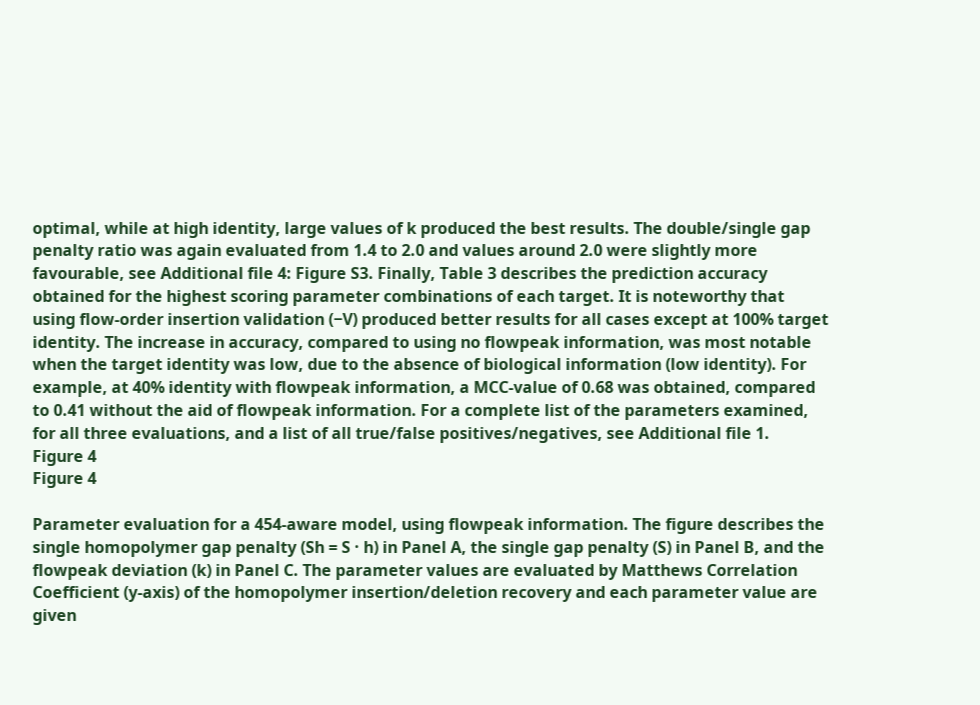optimal, while at high identity, large values of k produced the best results. The double/single gap penalty ratio was again evaluated from 1.4 to 2.0 and values around 2.0 were slightly more favourable, see Additional file 4: Figure S3. Finally, Table 3 describes the prediction accuracy obtained for the highest scoring parameter combinations of each target. It is noteworthy that using flow-order insertion validation (−V) produced better results for all cases except at 100% target identity. The increase in accuracy, compared to using no flowpeak information, was most notable when the target identity was low, due to the absence of biological information (low identity). For example, at 40% identity with flowpeak information, a MCC-value of 0.68 was obtained, compared to 0.41 without the aid of flowpeak information. For a complete list of the parameters examined, for all three evaluations, and a list of all true/false positives/negatives, see Additional file 1.
Figure 4
Figure 4

Parameter evaluation for a 454-aware model, using flowpeak information. The figure describes the single homopolymer gap penalty (Sh = S · h) in Panel A, the single gap penalty (S) in Panel B, and the flowpeak deviation (k) in Panel C. The parameter values are evaluated by Matthews Correlation Coefficient (y-axis) of the homopolymer insertion/deletion recovery and each parameter value are given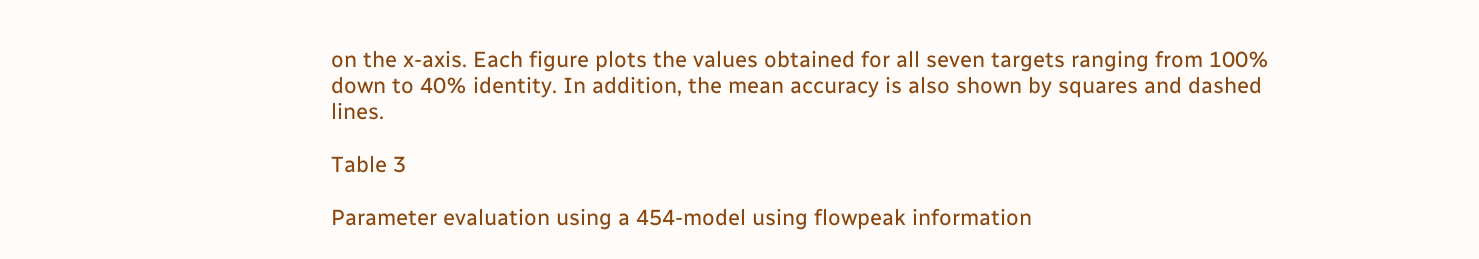on the x-axis. Each figure plots the values obtained for all seven targets ranging from 100% down to 40% identity. In addition, the mean accuracy is also shown by squares and dashed lines.

Table 3

Parameter evaluation using a 454-model using flowpeak information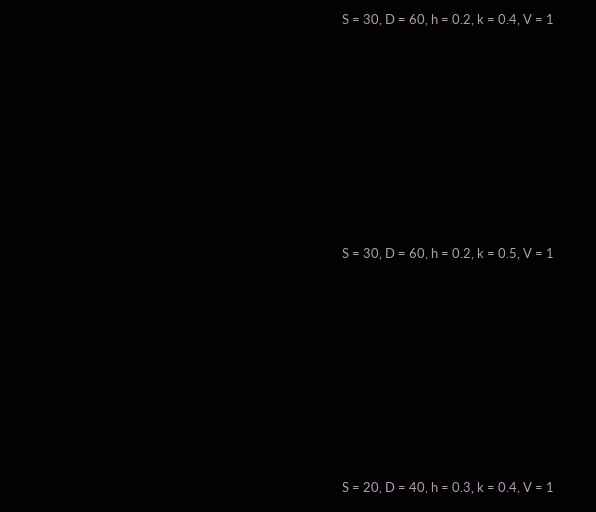S = 30, D = 60, h = 0.2, k = 0.4, V = 1








S = 30, D = 60, h = 0.2, k = 0.5, V = 1








S = 20, D = 40, h = 0.3, k = 0.4, V = 1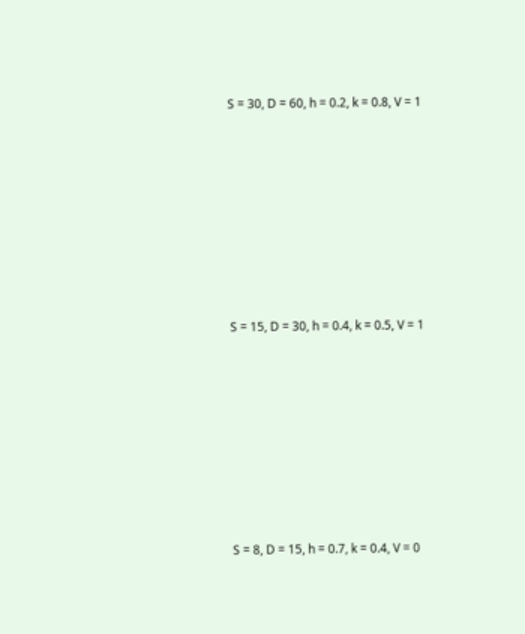S = 30, D = 60, h = 0.2, k = 0.8, V = 1








S = 15, D = 30, h = 0.4, k = 0.5, V = 1








S = 8, D = 15, h = 0.7, k = 0.4, V = 0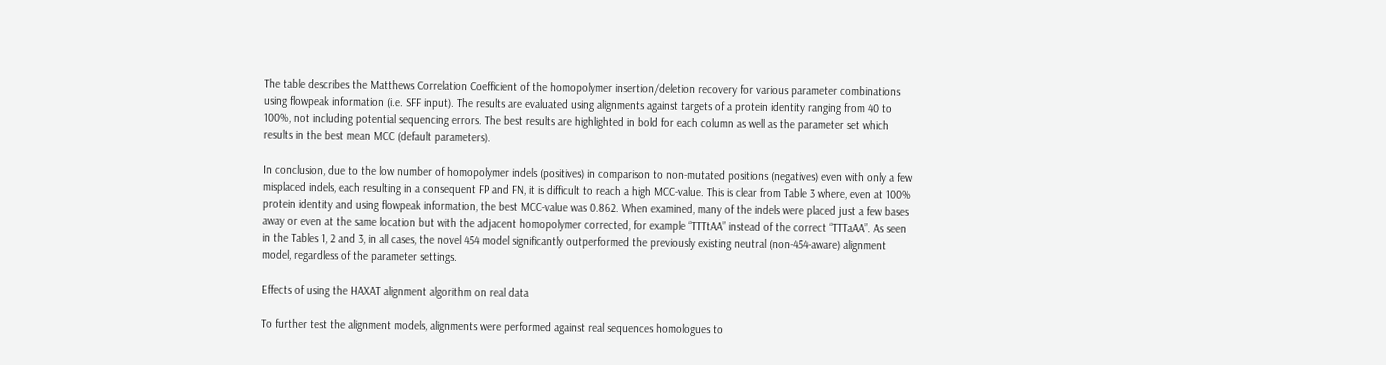The table describes the Matthews Correlation Coefficient of the homopolymer insertion/deletion recovery for various parameter combinations using flowpeak information (i.e. SFF input). The results are evaluated using alignments against targets of a protein identity ranging from 40 to 100%, not including potential sequencing errors. The best results are highlighted in bold for each column as well as the parameter set which results in the best mean MCC (default parameters).

In conclusion, due to the low number of homopolymer indels (positives) in comparison to non-mutated positions (negatives) even with only a few misplaced indels, each resulting in a consequent FP and FN, it is difficult to reach a high MCC-value. This is clear from Table 3 where, even at 100% protein identity and using flowpeak information, the best MCC-value was 0.862. When examined, many of the indels were placed just a few bases away or even at the same location but with the adjacent homopolymer corrected, for example “TTTtAA” instead of the correct “TTTaAA”. As seen in the Tables 1, 2 and 3, in all cases, the novel 454 model significantly outperformed the previously existing neutral (non-454-aware) alignment model, regardless of the parameter settings.

Effects of using the HAXAT alignment algorithm on real data

To further test the alignment models, alignments were performed against real sequences homologues to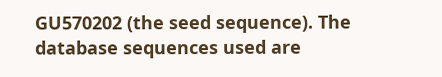GU570202 (the seed sequence). The database sequences used are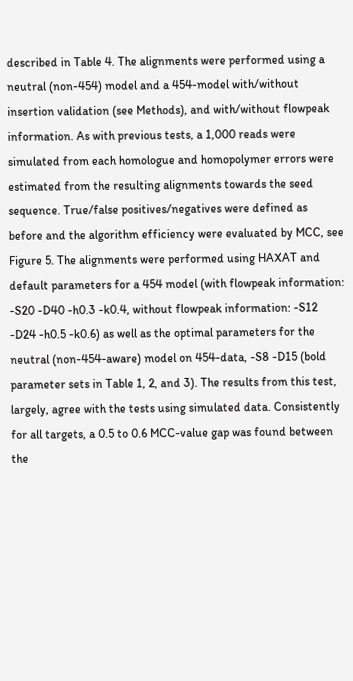described in Table 4. The alignments were performed using a neutral (non-454) model and a 454-model with/without insertion validation (see Methods), and with/without flowpeak information. As with previous tests, a 1,000 reads were simulated from each homologue and homopolymer errors were estimated from the resulting alignments towards the seed sequence. True/false positives/negatives were defined as before and the algorithm efficiency were evaluated by MCC, see Figure 5. The alignments were performed using HAXAT and default parameters for a 454 model (with flowpeak information: -S20 -D40 -h0.3 -k0.4, without flowpeak information: -S12 -D24 -h0.5 -k0.6) as well as the optimal parameters for the neutral (non-454-aware) model on 454-data, -S8 -D15 (bold parameter sets in Table 1, 2, and 3). The results from this test, largely, agree with the tests using simulated data. Consistently for all targets, a 0.5 to 0.6 MCC-value gap was found between the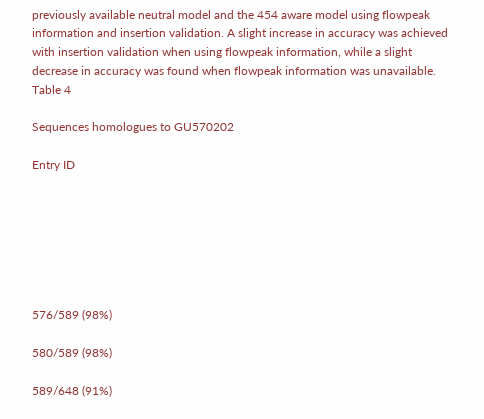previously available neutral model and the 454 aware model using flowpeak information and insertion validation. A slight increase in accuracy was achieved with insertion validation when using flowpeak information, while a slight decrease in accuracy was found when flowpeak information was unavailable.
Table 4

Sequences homologues to GU570202

Entry ID







576/589 (98%)

580/589 (98%)

589/648 (91%)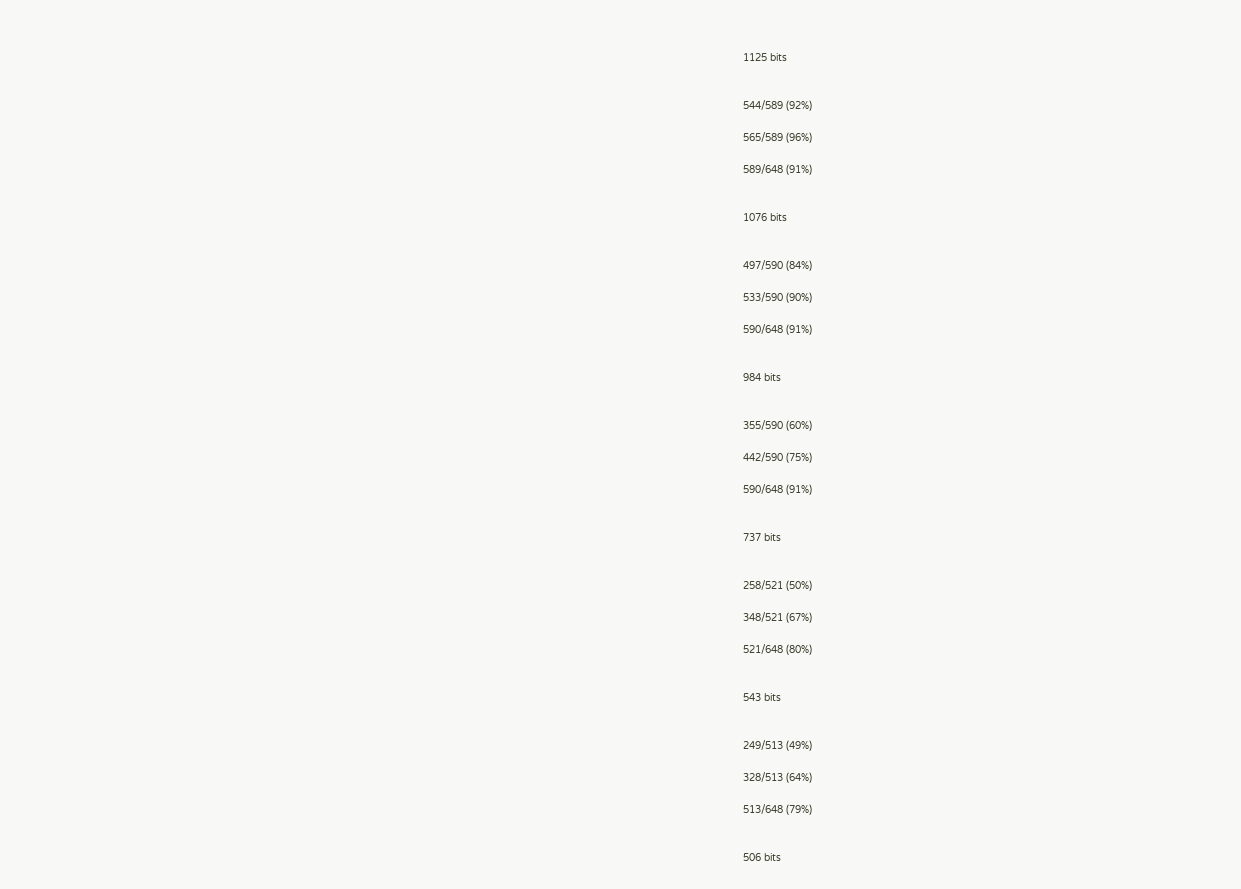1125 bits


544/589 (92%)

565/589 (96%)

589/648 (91%)


1076 bits


497/590 (84%)

533/590 (90%)

590/648 (91%)


984 bits


355/590 (60%)

442/590 (75%)

590/648 (91%)


737 bits


258/521 (50%)

348/521 (67%)

521/648 (80%)


543 bits


249/513 (49%)

328/513 (64%)

513/648 (79%)


506 bits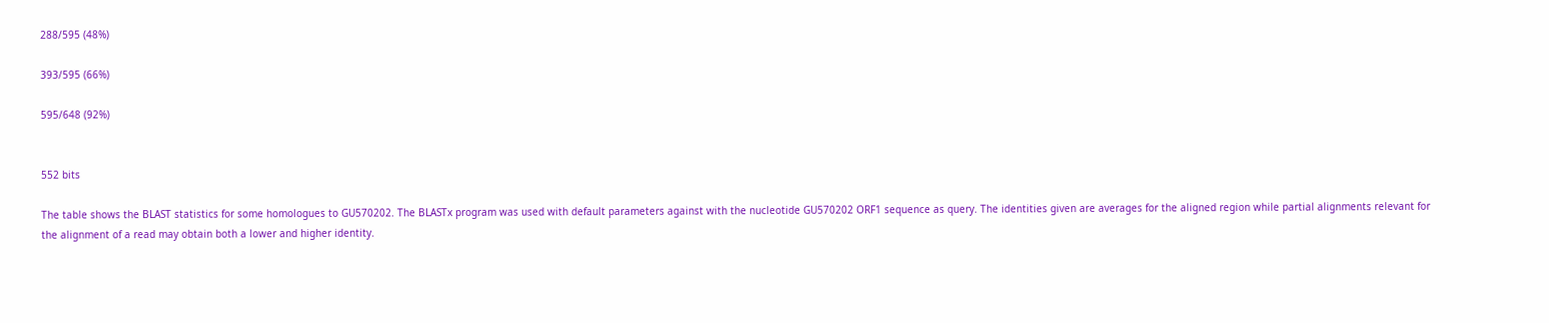288/595 (48%)

393/595 (66%)

595/648 (92%)


552 bits

The table shows the BLAST statistics for some homologues to GU570202. The BLASTx program was used with default parameters against with the nucleotide GU570202 ORF1 sequence as query. The identities given are averages for the aligned region while partial alignments relevant for the alignment of a read may obtain both a lower and higher identity.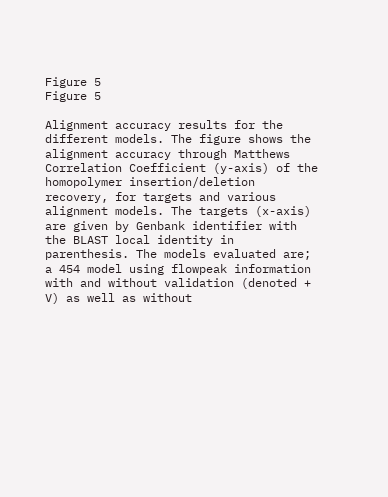Figure 5
Figure 5

Alignment accuracy results for the different models. The figure shows the alignment accuracy through Matthews Correlation Coefficient (y-axis) of the homopolymer insertion/deletion recovery, for targets and various alignment models. The targets (x-axis) are given by Genbank identifier with the BLAST local identity in parenthesis. The models evaluated are; a 454 model using flowpeak information with and without validation (denoted + V) as well as without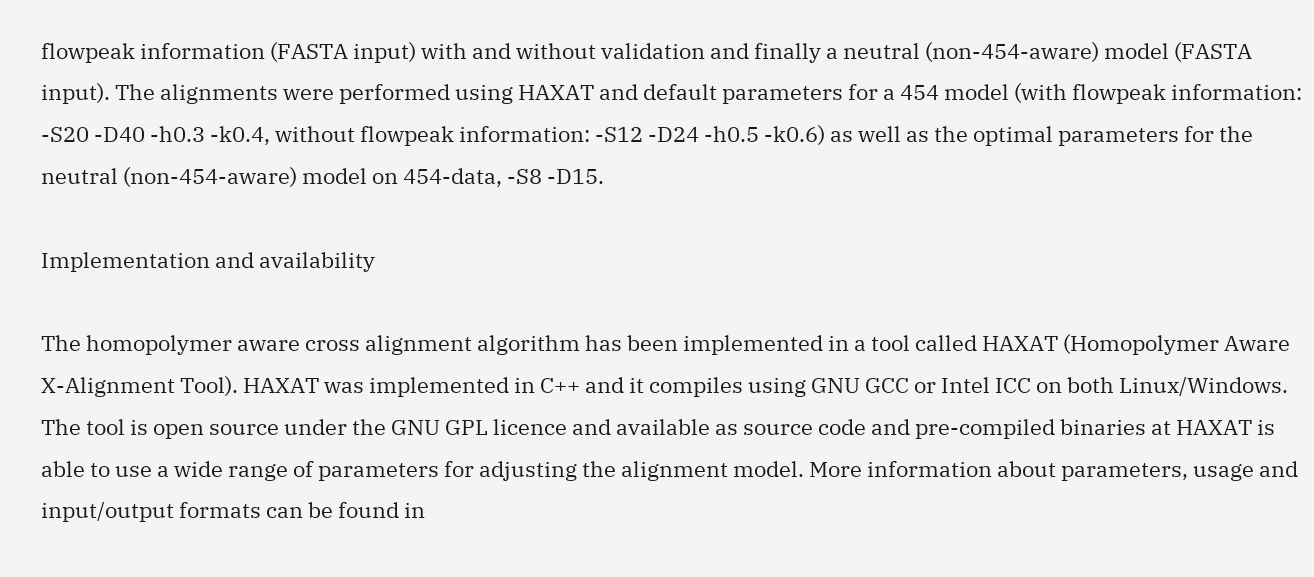flowpeak information (FASTA input) with and without validation and finally a neutral (non-454-aware) model (FASTA input). The alignments were performed using HAXAT and default parameters for a 454 model (with flowpeak information: -S20 -D40 -h0.3 -k0.4, without flowpeak information: -S12 -D24 -h0.5 -k0.6) as well as the optimal parameters for the neutral (non-454-aware) model on 454-data, -S8 -D15.

Implementation and availability

The homopolymer aware cross alignment algorithm has been implemented in a tool called HAXAT (Homopolymer Aware X-Alignment Tool). HAXAT was implemented in C++ and it compiles using GNU GCC or Intel ICC on both Linux/Windows. The tool is open source under the GNU GPL licence and available as source code and pre-compiled binaries at HAXAT is able to use a wide range of parameters for adjusting the alignment model. More information about parameters, usage and input/output formats can be found in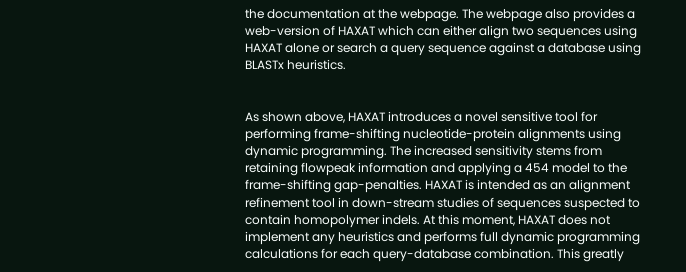the documentation at the webpage. The webpage also provides a web-version of HAXAT which can either align two sequences using HAXAT alone or search a query sequence against a database using BLASTx heuristics.


As shown above, HAXAT introduces a novel sensitive tool for performing frame-shifting nucleotide-protein alignments using dynamic programming. The increased sensitivity stems from retaining flowpeak information and applying a 454 model to the frame-shifting gap-penalties. HAXAT is intended as an alignment refinement tool in down-stream studies of sequences suspected to contain homopolymer indels. At this moment, HAXAT does not implement any heuristics and performs full dynamic programming calculations for each query-database combination. This greatly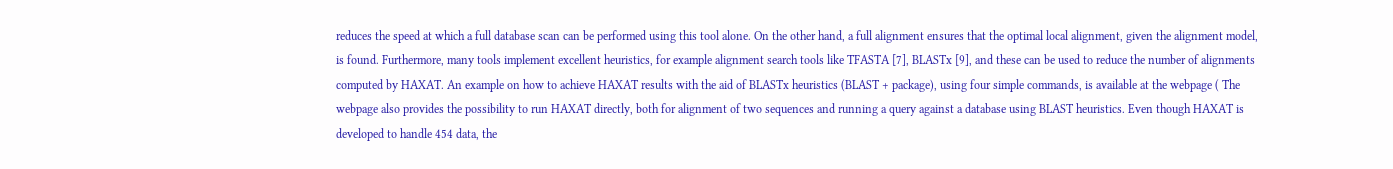reduces the speed at which a full database scan can be performed using this tool alone. On the other hand, a full alignment ensures that the optimal local alignment, given the alignment model, is found. Furthermore, many tools implement excellent heuristics, for example alignment search tools like TFASTA [7], BLASTx [9], and these can be used to reduce the number of alignments computed by HAXAT. An example on how to achieve HAXAT results with the aid of BLASTx heuristics (BLAST + package), using four simple commands, is available at the webpage ( The webpage also provides the possibility to run HAXAT directly, both for alignment of two sequences and running a query against a database using BLAST heuristics. Even though HAXAT is developed to handle 454 data, the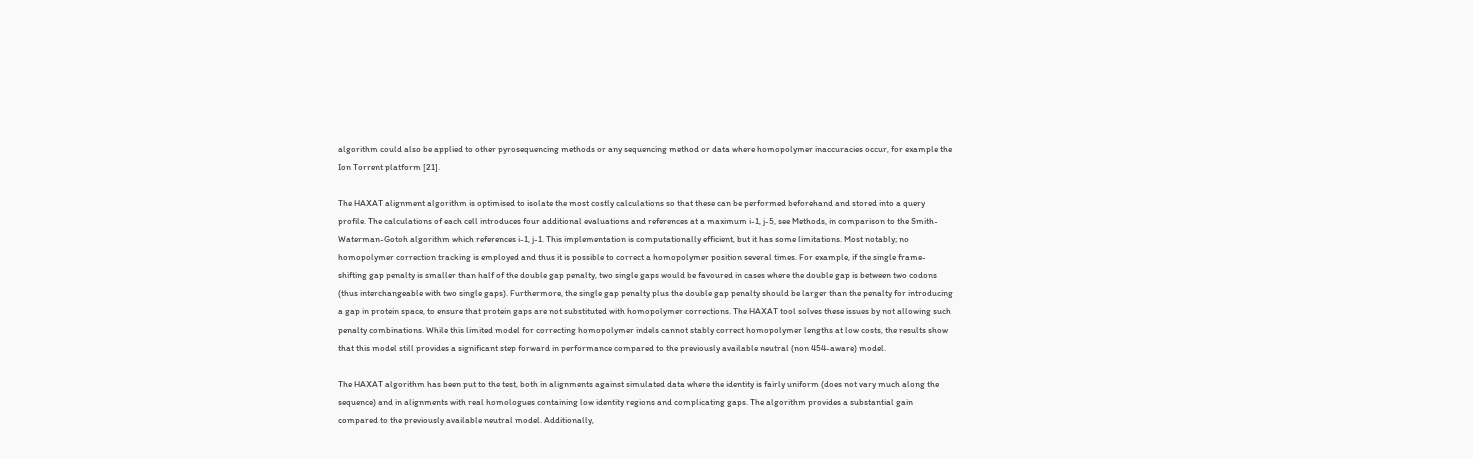algorithm could also be applied to other pyrosequencing methods or any sequencing method or data where homopolymer inaccuracies occur, for example the Ion Torrent platform [21].

The HAXAT alignment algorithm is optimised to isolate the most costly calculations so that these can be performed beforehand and stored into a query profile. The calculations of each cell introduces four additional evaluations and references at a maximum i-1, j-5, see Methods, in comparison to the Smith-Waterman-Gotoh algorithm which references i-1, j-1. This implementation is computationally efficient, but it has some limitations. Most notably; no homopolymer correction tracking is employed and thus it is possible to correct a homopolymer position several times. For example, if the single frame-shifting gap penalty is smaller than half of the double gap penalty, two single gaps would be favoured in cases where the double gap is between two codons (thus interchangeable with two single gaps). Furthermore, the single gap penalty plus the double gap penalty should be larger than the penalty for introducing a gap in protein space, to ensure that protein gaps are not substituted with homopolymer corrections. The HAXAT tool solves these issues by not allowing such penalty combinations. While this limited model for correcting homopolymer indels cannot stably correct homopolymer lengths at low costs, the results show that this model still provides a significant step forward in performance compared to the previously available neutral (non 454-aware) model.

The HAXAT algorithm has been put to the test, both in alignments against simulated data where the identity is fairly uniform (does not vary much along the sequence) and in alignments with real homologues containing low identity regions and complicating gaps. The algorithm provides a substantial gain compared to the previously available neutral model. Additionally,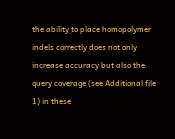the ability to place homopolymer indels correctly does not only increase accuracy but also the query coverage (see Additional file 1) in these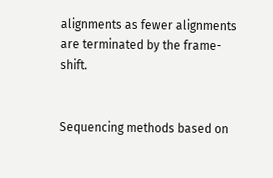alignments as fewer alignments are terminated by the frame-shift.


Sequencing methods based on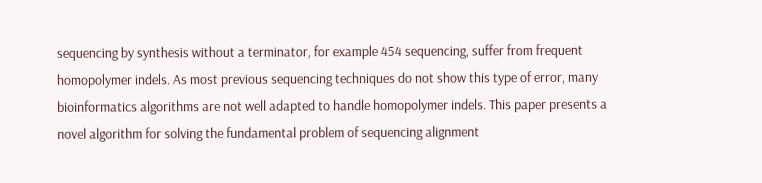sequencing by synthesis without a terminator, for example 454 sequencing, suffer from frequent homopolymer indels. As most previous sequencing techniques do not show this type of error, many bioinformatics algorithms are not well adapted to handle homopolymer indels. This paper presents a novel algorithm for solving the fundamental problem of sequencing alignment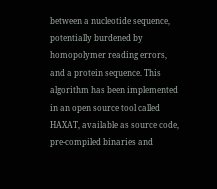between a nucleotide sequence, potentially burdened by homopolymer reading errors, and a protein sequence. This algorithm has been implemented in an open source tool called HAXAT, available as source code, pre-compiled binaries and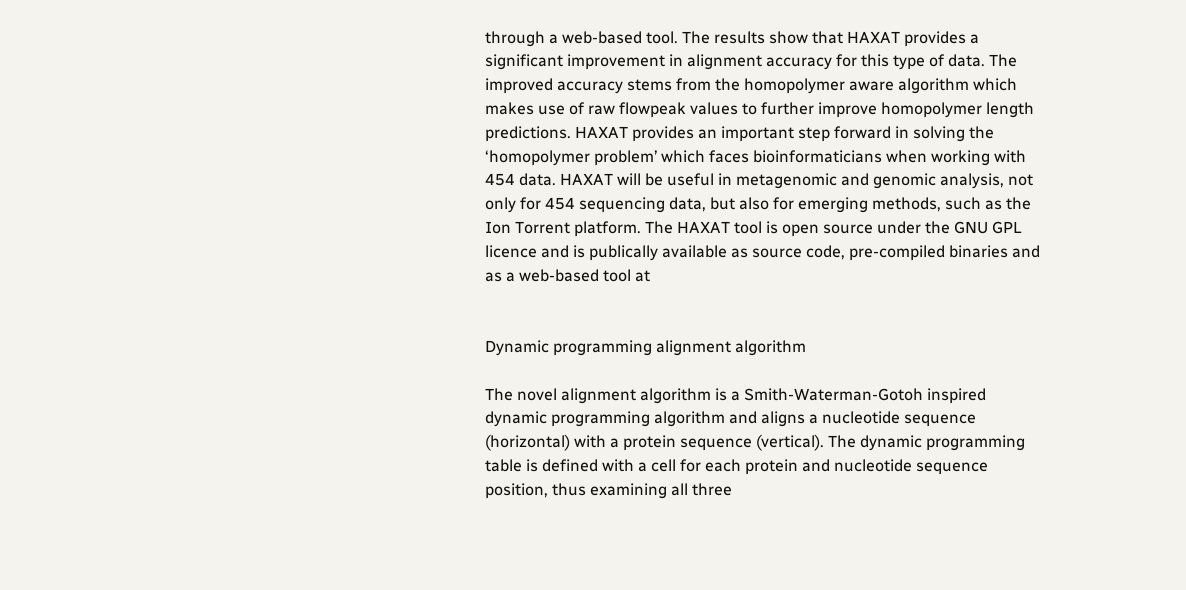through a web-based tool. The results show that HAXAT provides a significant improvement in alignment accuracy for this type of data. The improved accuracy stems from the homopolymer aware algorithm which makes use of raw flowpeak values to further improve homopolymer length predictions. HAXAT provides an important step forward in solving the ‘homopolymer problem’ which faces bioinformaticians when working with 454 data. HAXAT will be useful in metagenomic and genomic analysis, not only for 454 sequencing data, but also for emerging methods, such as the Ion Torrent platform. The HAXAT tool is open source under the GNU GPL licence and is publically available as source code, pre-compiled binaries and as a web-based tool at


Dynamic programming alignment algorithm

The novel alignment algorithm is a Smith-Waterman-Gotoh inspired dynamic programming algorithm and aligns a nucleotide sequence (horizontal) with a protein sequence (vertical). The dynamic programming table is defined with a cell for each protein and nucleotide sequence position, thus examining all three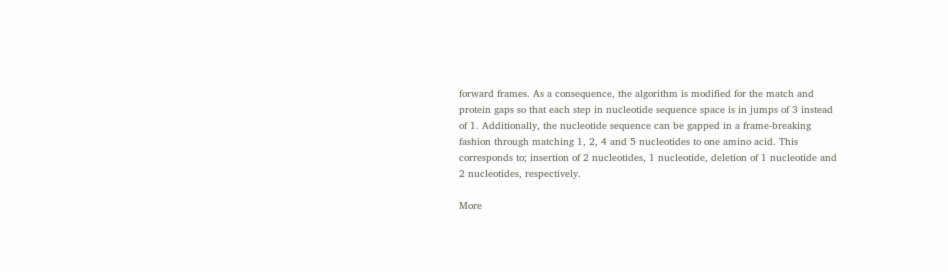forward frames. As a consequence, the algorithm is modified for the match and protein gaps so that each step in nucleotide sequence space is in jumps of 3 instead of 1. Additionally, the nucleotide sequence can be gapped in a frame-breaking fashion through matching 1, 2, 4 and 5 nucleotides to one amino acid. This corresponds to; insertion of 2 nucleotides, 1 nucleotide, deletion of 1 nucleotide and 2 nucleotides, respectively.

More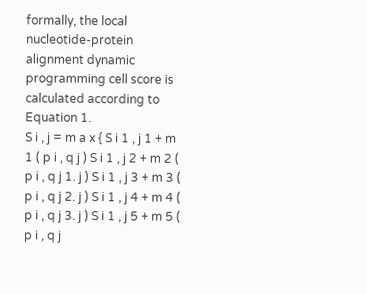formally, the local nucleotide-protein alignment dynamic programming cell score is calculated according to Equation 1.
S i , j = m a x { S i 1 , j 1 + m 1 ( p i , q j ) S i 1 , j 2 + m 2 ( p i , q j 1. j ) S i 1 , j 3 + m 3 ( p i , q j 2. j ) S i 1 , j 4 + m 4 ( p i , q j 3. j ) S i 1 , j 5 + m 5 ( p i , q j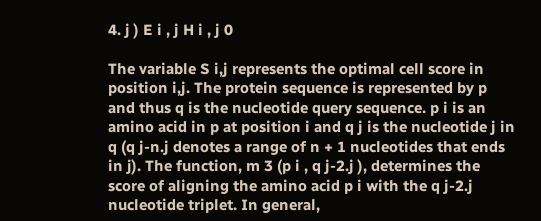4. j ) E i , j H i , j 0

The variable S i,j represents the optimal cell score in position i,j. The protein sequence is represented by p and thus q is the nucleotide query sequence. p i is an amino acid in p at position i and q j is the nucleotide j in q (q j-n.j denotes a range of n + 1 nucleotides that ends in j). The function, m 3 (p i , q j-2.j ), determines the score of aligning the amino acid p i with the q j-2.j nucleotide triplet. In general,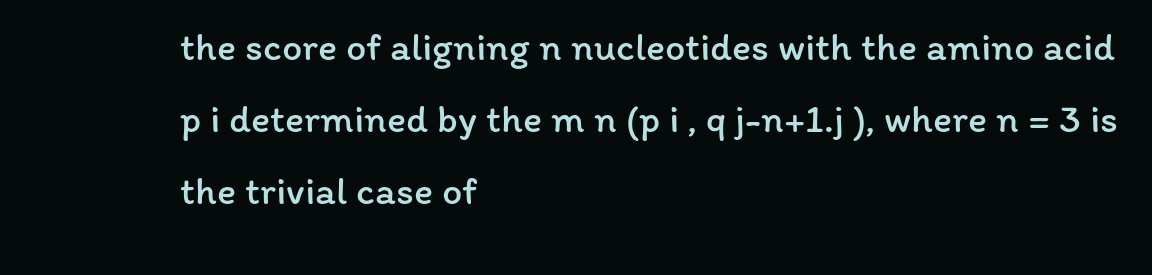the score of aligning n nucleotides with the amino acid p i determined by the m n (p i , q j-n+1.j ), where n = 3 is the trivial case of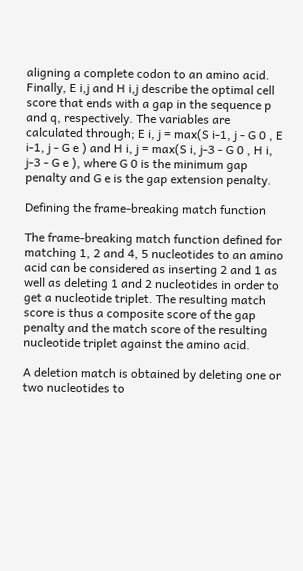aligning a complete codon to an amino acid. Finally, E i,j and H i,j describe the optimal cell score that ends with a gap in the sequence p and q, respectively. The variables are calculated through; E i, j = max(S i-1, j - G 0 , E i-1, j - G e ) and H i, j = max(S i, j-3 - G 0 , H i, j-3 - G e ), where G 0 is the minimum gap penalty and G e is the gap extension penalty.

Defining the frame-breaking match function

The frame-breaking match function defined for matching 1, 2 and 4, 5 nucleotides to an amino acid can be considered as inserting 2 and 1 as well as deleting 1 and 2 nucleotides in order to get a nucleotide triplet. The resulting match score is thus a composite score of the gap penalty and the match score of the resulting nucleotide triplet against the amino acid.

A deletion match is obtained by deleting one or two nucleotides to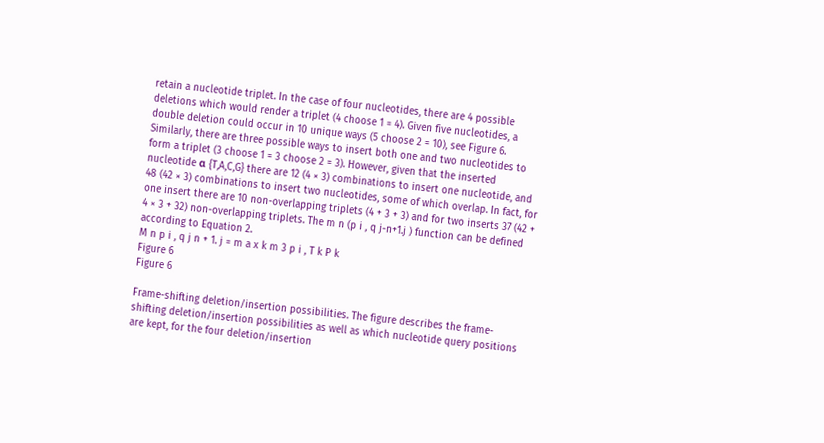retain a nucleotide triplet. In the case of four nucleotides, there are 4 possible deletions which would render a triplet (4 choose 1 = 4). Given five nucleotides, a double deletion could occur in 10 unique ways (5 choose 2 = 10), see Figure 6. Similarly, there are three possible ways to insert both one and two nucleotides to form a triplet (3 choose 1 = 3 choose 2 = 3). However, given that the inserted nucleotide α {T,A,C,G} there are 12 (4 × 3) combinations to insert one nucleotide, and 48 (42 × 3) combinations to insert two nucleotides, some of which overlap. In fact, for one insert there are 10 non-overlapping triplets (4 + 3 + 3) and for two inserts 37 (42 + 4 × 3 + 32) non-overlapping triplets. The m n (p i , q j-n+1.j ) function can be defined according to Equation 2.
M n p i , q j n + 1. j = m a x k m 3 p i , T k P k
Figure 6
Figure 6

Frame-shifting deletion/insertion possibilities. The figure describes the frame-shifting deletion/insertion possibilities as well as which nucleotide query positions are kept, for the four deletion/insertion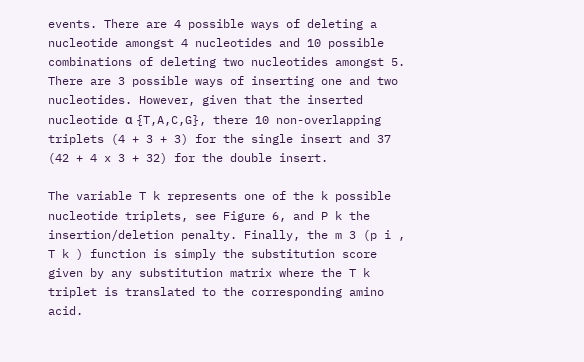events. There are 4 possible ways of deleting a nucleotide amongst 4 nucleotides and 10 possible combinations of deleting two nucleotides amongst 5. There are 3 possible ways of inserting one and two nucleotides. However, given that the inserted nucleotide α {T,A,C,G}, there 10 non-overlapping triplets (4 + 3 + 3) for the single insert and 37 (42 + 4 x 3 + 32) for the double insert.

The variable T k represents one of the k possible nucleotide triplets, see Figure 6, and P k the insertion/deletion penalty. Finally, the m 3 (p i , T k ) function is simply the substitution score given by any substitution matrix where the T k triplet is translated to the corresponding amino acid.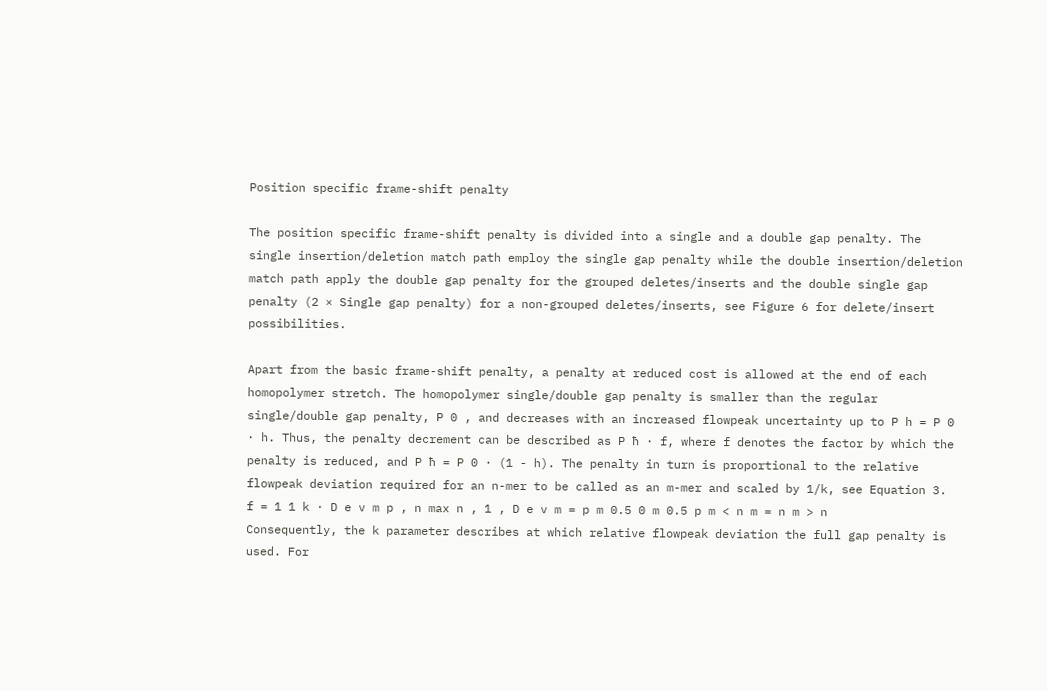Position specific frame-shift penalty

The position specific frame-shift penalty is divided into a single and a double gap penalty. The single insertion/deletion match path employ the single gap penalty while the double insertion/deletion match path apply the double gap penalty for the grouped deletes/inserts and the double single gap penalty (2 × Single gap penalty) for a non-grouped deletes/inserts, see Figure 6 for delete/insert possibilities.

Apart from the basic frame-shift penalty, a penalty at reduced cost is allowed at the end of each homopolymer stretch. The homopolymer single/double gap penalty is smaller than the regular single/double gap penalty, P 0 , and decreases with an increased flowpeak uncertainty up to P h = P 0 · h. Thus, the penalty decrement can be described as P ħ · f, where f denotes the factor by which the penalty is reduced, and P ħ = P 0 · (1 - h). The penalty in turn is proportional to the relative flowpeak deviation required for an n-mer to be called as an m-mer and scaled by 1/k, see Equation 3.
f = 1 1 k · D e v m p , n max n , 1 , D e v m = p m 0.5 0 m 0.5 p m < n m = n m > n
Consequently, the k parameter describes at which relative flowpeak deviation the full gap penalty is used. For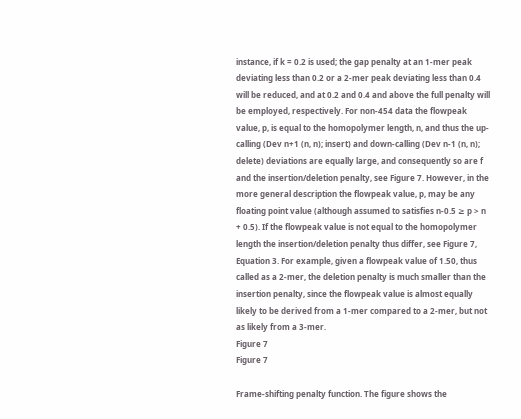instance, if k = 0.2 is used; the gap penalty at an 1-mer peak deviating less than 0.2 or a 2-mer peak deviating less than 0.4 will be reduced, and at 0.2 and 0.4 and above the full penalty will be employed, respectively. For non-454 data the flowpeak value, p, is equal to the homopolymer length, n, and thus the up-calling (Dev n+1 (n, n); insert) and down-calling (Dev n-1 (n, n); delete) deviations are equally large, and consequently so are f and the insertion/deletion penalty, see Figure 7. However, in the more general description the flowpeak value, p, may be any floating point value (although assumed to satisfies n-0.5 ≥ p > n + 0.5). If the flowpeak value is not equal to the homopolymer length the insertion/deletion penalty thus differ, see Figure 7, Equation 3. For example, given a flowpeak value of 1.50, thus called as a 2-mer, the deletion penalty is much smaller than the insertion penalty, since the flowpeak value is almost equally likely to be derived from a 1-mer compared to a 2-mer, but not as likely from a 3-mer.
Figure 7
Figure 7

Frame-shifting penalty function. The figure shows the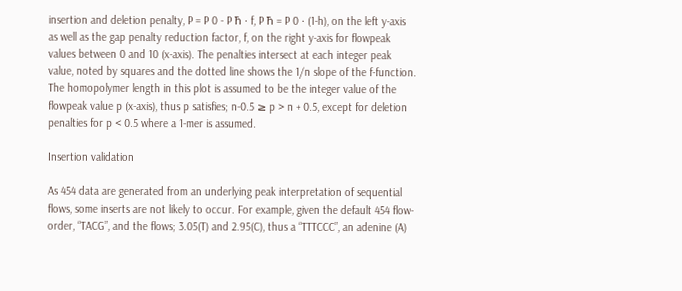insertion and deletion penalty, P = P 0 - P ħ · f, P ħ = P 0 · (1-h), on the left y-axis as well as the gap penalty reduction factor, f, on the right y-axis for flowpeak values between 0 and 10 (x-axis). The penalties intersect at each integer peak value, noted by squares and the dotted line shows the 1/n slope of the f-function. The homopolymer length in this plot is assumed to be the integer value of the flowpeak value p (x-axis), thus p satisfies; n-0.5 ≥ p > n + 0.5, except for deletion penalties for p < 0.5 where a 1-mer is assumed.

Insertion validation

As 454 data are generated from an underlying peak interpretation of sequential flows, some inserts are not likely to occur. For example, given the default 454 flow-order, “TACG”, and the flows; 3.05(T) and 2.95(C), thus a “TTTCCC”, an adenine (A)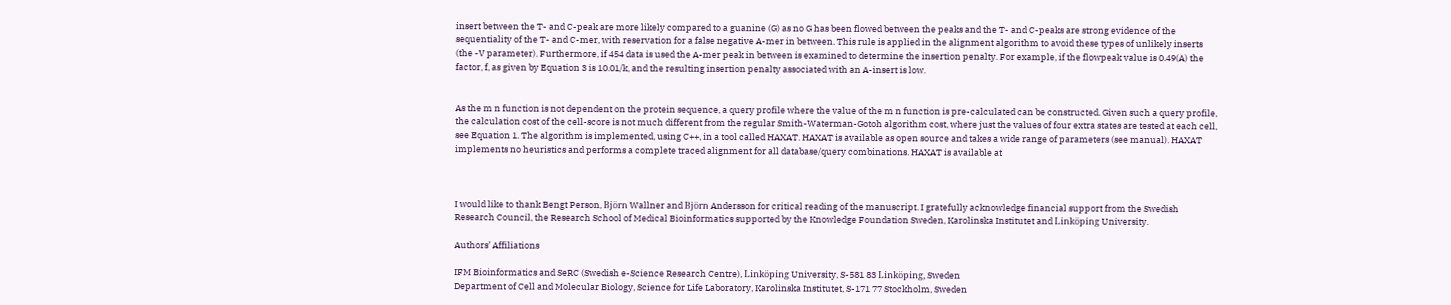insert between the T- and C-peak are more likely compared to a guanine (G) as no G has been flowed between the peaks and the T- and C-peaks are strong evidence of the sequentiality of the T- and C-mer, with reservation for a false negative A-mer in between. This rule is applied in the alignment algorithm to avoid these types of unlikely inserts (the -V parameter). Furthermore, if 454 data is used the A-mer peak in between is examined to determine the insertion penalty. For example, if the flowpeak value is 0.49(A) the factor, f, as given by Equation 3 is 10.01/k, and the resulting insertion penalty associated with an A-insert is low.


As the m n function is not dependent on the protein sequence, a query profile where the value of the m n function is pre-calculated can be constructed. Given such a query profile, the calculation cost of the cell-score is not much different from the regular Smith-Waterman-Gotoh algorithm cost, where just the values of four extra states are tested at each cell, see Equation 1. The algorithm is implemented, using C++, in a tool called HAXAT. HAXAT is available as open source and takes a wide range of parameters (see manual). HAXAT implements no heuristics and performs a complete traced alignment for all database/query combinations. HAXAT is available at



I would like to thank Bengt Person, Björn Wallner and Björn Andersson for critical reading of the manuscript. I gratefully acknowledge financial support from the Swedish Research Council, the Research School of Medical Bioinformatics supported by the Knowledge Foundation Sweden, Karolinska Institutet and Linköping University.

Authors’ Affiliations

IFM Bioinformatics and SeRC (Swedish e-Science Research Centre), Linköping University, S-581 83 Linköping, Sweden
Department of Cell and Molecular Biology, Science for Life Laboratory, Karolinska Institutet, S-171 77 Stockholm, Sweden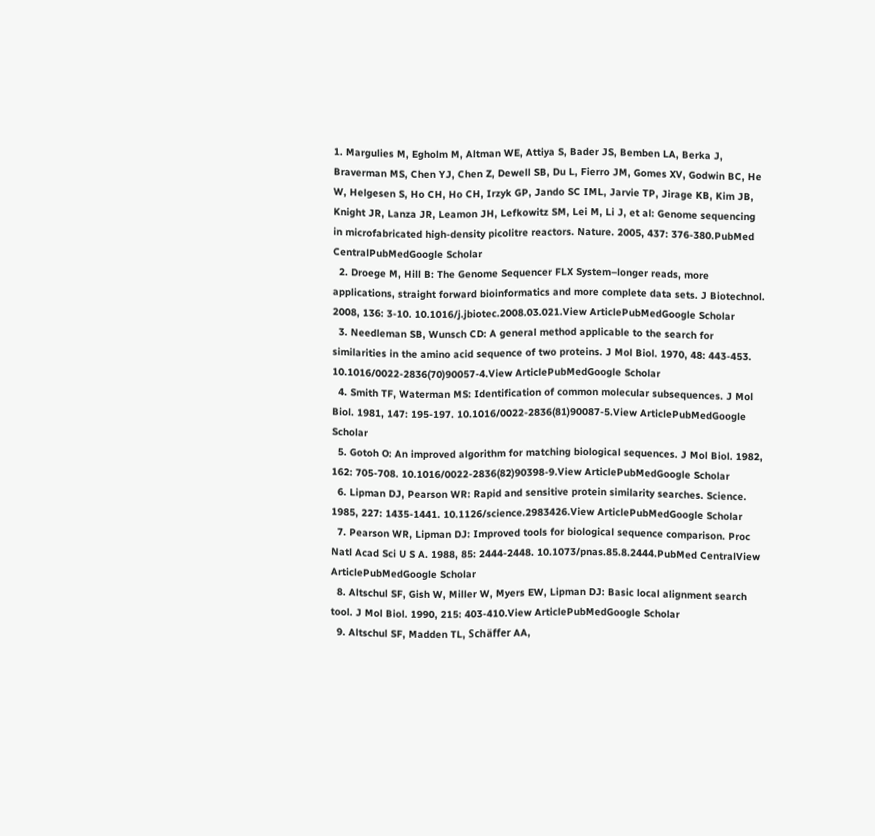1. Margulies M, Egholm M, Altman WE, Attiya S, Bader JS, Bemben LA, Berka J, Braverman MS, Chen YJ, Chen Z, Dewell SB, Du L, Fierro JM, Gomes XV, Godwin BC, He W, Helgesen S, Ho CH, Ho CH, Irzyk GP, Jando SC IML, Jarvie TP, Jirage KB, Kim JB, Knight JR, Lanza JR, Leamon JH, Lefkowitz SM, Lei M, Li J, et al: Genome sequencing in microfabricated high-density picolitre reactors. Nature. 2005, 437: 376-380.PubMed CentralPubMedGoogle Scholar
  2. Droege M, Hill B: The Genome Sequencer FLX System–longer reads, more applications, straight forward bioinformatics and more complete data sets. J Biotechnol. 2008, 136: 3-10. 10.1016/j.jbiotec.2008.03.021.View ArticlePubMedGoogle Scholar
  3. Needleman SB, Wunsch CD: A general method applicable to the search for similarities in the amino acid sequence of two proteins. J Mol Biol. 1970, 48: 443-453. 10.1016/0022-2836(70)90057-4.View ArticlePubMedGoogle Scholar
  4. Smith TF, Waterman MS: Identification of common molecular subsequences. J Mol Biol. 1981, 147: 195-197. 10.1016/0022-2836(81)90087-5.View ArticlePubMedGoogle Scholar
  5. Gotoh O: An improved algorithm for matching biological sequences. J Mol Biol. 1982, 162: 705-708. 10.1016/0022-2836(82)90398-9.View ArticlePubMedGoogle Scholar
  6. Lipman DJ, Pearson WR: Rapid and sensitive protein similarity searches. Science. 1985, 227: 1435-1441. 10.1126/science.2983426.View ArticlePubMedGoogle Scholar
  7. Pearson WR, Lipman DJ: Improved tools for biological sequence comparison. Proc Natl Acad Sci U S A. 1988, 85: 2444-2448. 10.1073/pnas.85.8.2444.PubMed CentralView ArticlePubMedGoogle Scholar
  8. Altschul SF, Gish W, Miller W, Myers EW, Lipman DJ: Basic local alignment search tool. J Mol Biol. 1990, 215: 403-410.View ArticlePubMedGoogle Scholar
  9. Altschul SF, Madden TL, Schäffer AA,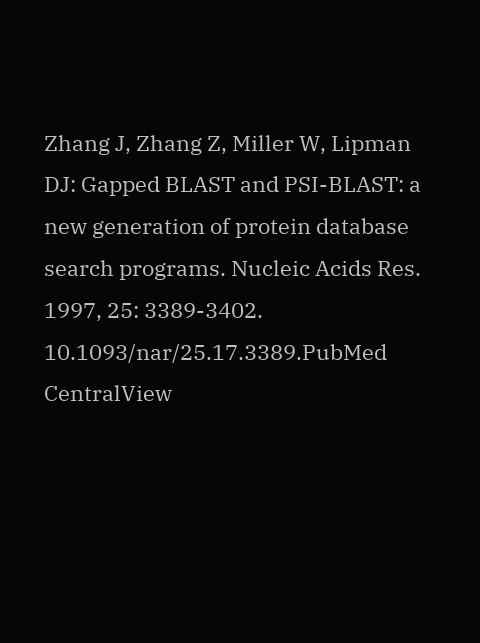Zhang J, Zhang Z, Miller W, Lipman DJ: Gapped BLAST and PSI-BLAST: a new generation of protein database search programs. Nucleic Acids Res. 1997, 25: 3389-3402. 10.1093/nar/25.17.3389.PubMed CentralView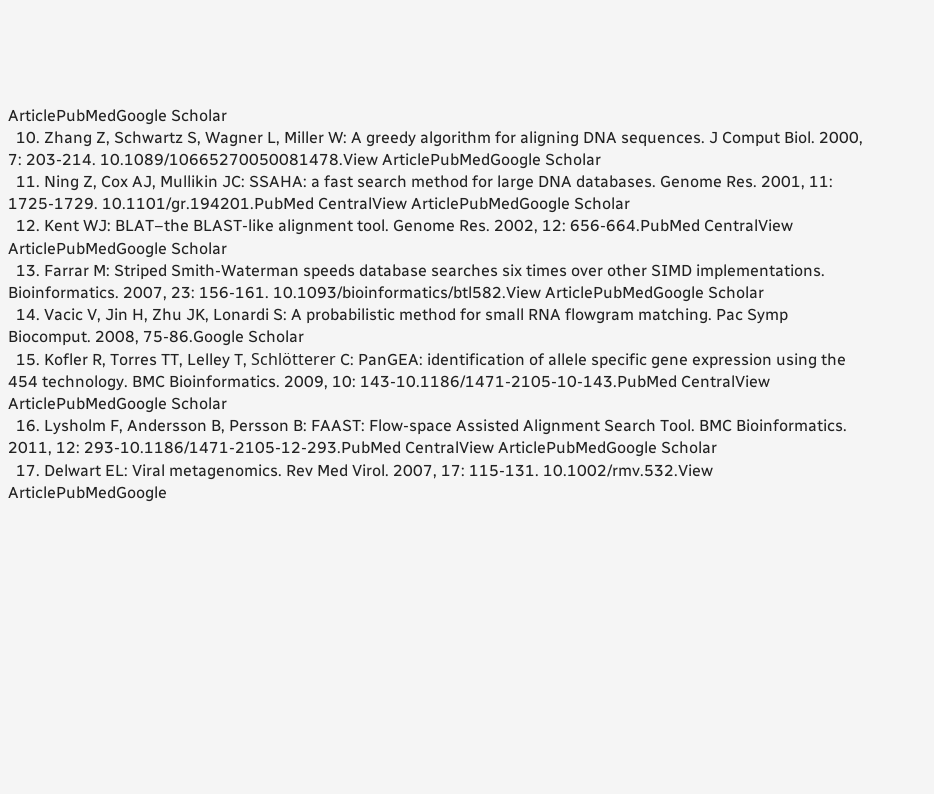ArticlePubMedGoogle Scholar
  10. Zhang Z, Schwartz S, Wagner L, Miller W: A greedy algorithm for aligning DNA sequences. J Comput Biol. 2000, 7: 203-214. 10.1089/10665270050081478.View ArticlePubMedGoogle Scholar
  11. Ning Z, Cox AJ, Mullikin JC: SSAHA: a fast search method for large DNA databases. Genome Res. 2001, 11: 1725-1729. 10.1101/gr.194201.PubMed CentralView ArticlePubMedGoogle Scholar
  12. Kent WJ: BLAT–the BLAST-like alignment tool. Genome Res. 2002, 12: 656-664.PubMed CentralView ArticlePubMedGoogle Scholar
  13. Farrar M: Striped Smith-Waterman speeds database searches six times over other SIMD implementations. Bioinformatics. 2007, 23: 156-161. 10.1093/bioinformatics/btl582.View ArticlePubMedGoogle Scholar
  14. Vacic V, Jin H, Zhu JK, Lonardi S: A probabilistic method for small RNA flowgram matching. Pac Symp Biocomput. 2008, 75-86.Google Scholar
  15. Kofler R, Torres TT, Lelley T, Schlötterer C: PanGEA: identification of allele specific gene expression using the 454 technology. BMC Bioinformatics. 2009, 10: 143-10.1186/1471-2105-10-143.PubMed CentralView ArticlePubMedGoogle Scholar
  16. Lysholm F, Andersson B, Persson B: FAAST: Flow-space Assisted Alignment Search Tool. BMC Bioinformatics. 2011, 12: 293-10.1186/1471-2105-12-293.PubMed CentralView ArticlePubMedGoogle Scholar
  17. Delwart EL: Viral metagenomics. Rev Med Virol. 2007, 17: 115-131. 10.1002/rmv.532.View ArticlePubMedGoogle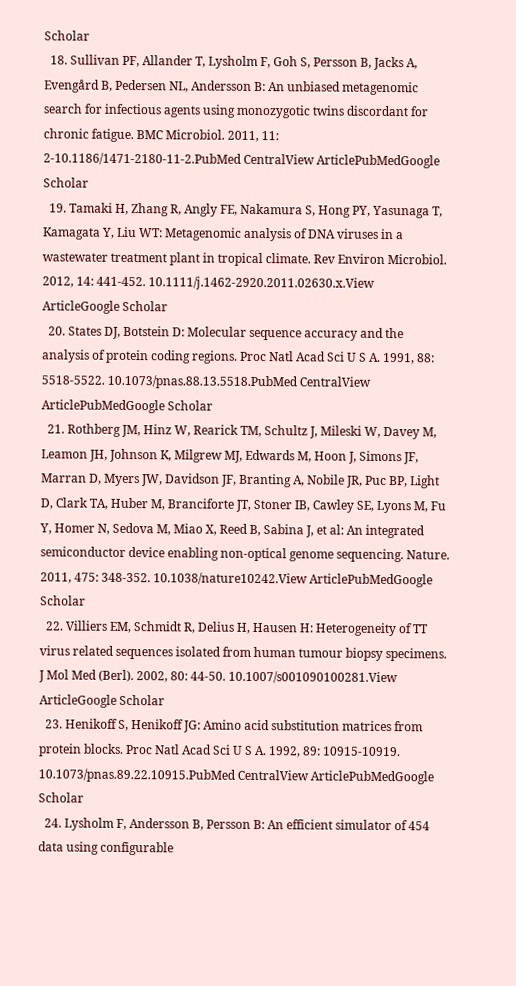Scholar
  18. Sullivan PF, Allander T, Lysholm F, Goh S, Persson B, Jacks A, Evengård B, Pedersen NL, Andersson B: An unbiased metagenomic search for infectious agents using monozygotic twins discordant for chronic fatigue. BMC Microbiol. 2011, 11: 2-10.1186/1471-2180-11-2.PubMed CentralView ArticlePubMedGoogle Scholar
  19. Tamaki H, Zhang R, Angly FE, Nakamura S, Hong PY, Yasunaga T, Kamagata Y, Liu WT: Metagenomic analysis of DNA viruses in a wastewater treatment plant in tropical climate. Rev Environ Microbiol. 2012, 14: 441-452. 10.1111/j.1462-2920.2011.02630.x.View ArticleGoogle Scholar
  20. States DJ, Botstein D: Molecular sequence accuracy and the analysis of protein coding regions. Proc Natl Acad Sci U S A. 1991, 88: 5518-5522. 10.1073/pnas.88.13.5518.PubMed CentralView ArticlePubMedGoogle Scholar
  21. Rothberg JM, Hinz W, Rearick TM, Schultz J, Mileski W, Davey M, Leamon JH, Johnson K, Milgrew MJ, Edwards M, Hoon J, Simons JF, Marran D, Myers JW, Davidson JF, Branting A, Nobile JR, Puc BP, Light D, Clark TA, Huber M, Branciforte JT, Stoner IB, Cawley SE, Lyons M, Fu Y, Homer N, Sedova M, Miao X, Reed B, Sabina J, et al: An integrated semiconductor device enabling non-optical genome sequencing. Nature. 2011, 475: 348-352. 10.1038/nature10242.View ArticlePubMedGoogle Scholar
  22. Villiers EM, Schmidt R, Delius H, Hausen H: Heterogeneity of TT virus related sequences isolated from human tumour biopsy specimens. J Mol Med (Berl). 2002, 80: 44-50. 10.1007/s001090100281.View ArticleGoogle Scholar
  23. Henikoff S, Henikoff JG: Amino acid substitution matrices from protein blocks. Proc Natl Acad Sci U S A. 1992, 89: 10915-10919. 10.1073/pnas.89.22.10915.PubMed CentralView ArticlePubMedGoogle Scholar
  24. Lysholm F, Andersson B, Persson B: An efficient simulator of 454 data using configurable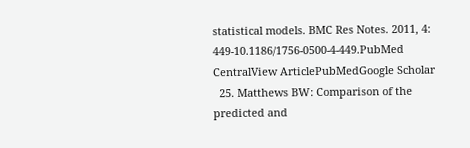statistical models. BMC Res Notes. 2011, 4: 449-10.1186/1756-0500-4-449.PubMed CentralView ArticlePubMedGoogle Scholar
  25. Matthews BW: Comparison of the predicted and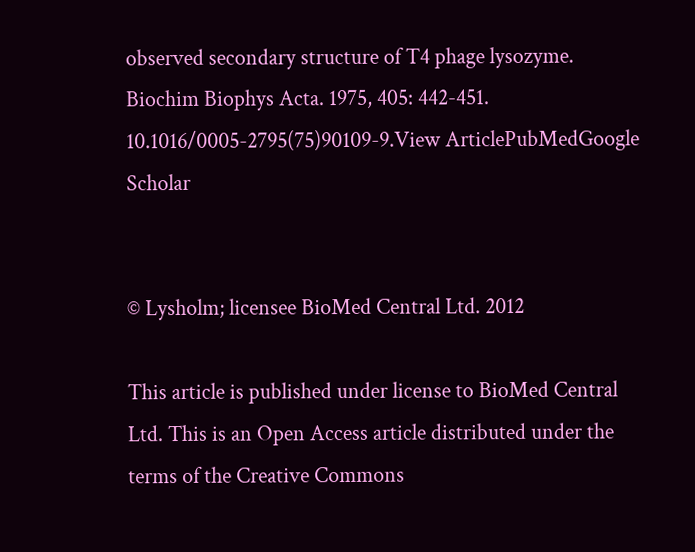observed secondary structure of T4 phage lysozyme. Biochim Biophys Acta. 1975, 405: 442-451. 10.1016/0005-2795(75)90109-9.View ArticlePubMedGoogle Scholar


© Lysholm; licensee BioMed Central Ltd. 2012

This article is published under license to BioMed Central Ltd. This is an Open Access article distributed under the terms of the Creative Commons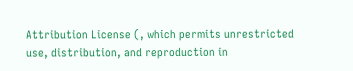Attribution License (, which permits unrestricted use, distribution, and reproduction in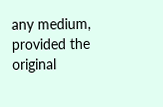any medium, provided the original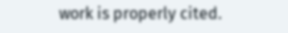work is properly cited.